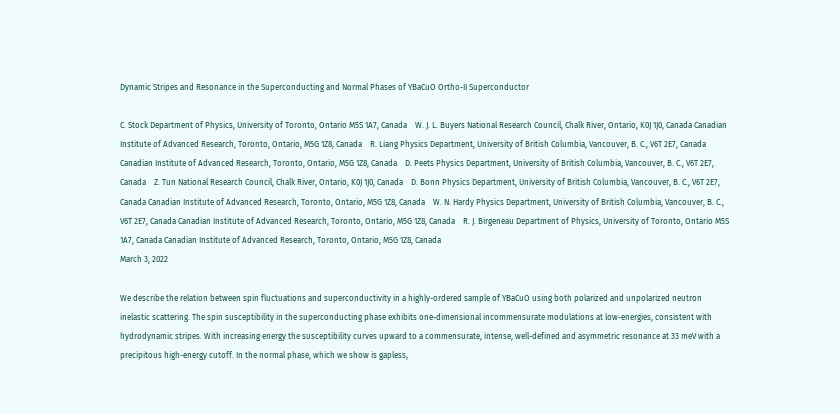Dynamic Stripes and Resonance in the Superconducting and Normal Phases of YBaCuO Ortho-II Superconductor

C. Stock Department of Physics, University of Toronto, Ontario M5S 1A7, Canada    W. J. L. Buyers National Research Council, Chalk River, Ontario, K0J 1J0, Canada Canadian Institute of Advanced Research, Toronto, Ontario, M5G 1Z8, Canada    R. Liang Physics Department, University of British Columbia, Vancouver, B. C., V6T 2E7, Canada Canadian Institute of Advanced Research, Toronto, Ontario, M5G 1Z8, Canada    D. Peets Physics Department, University of British Columbia, Vancouver, B. C., V6T 2E7, Canada    Z. Tun National Research Council, Chalk River, Ontario, K0J 1J0, Canada    D. Bonn Physics Department, University of British Columbia, Vancouver, B. C., V6T 2E7, Canada Canadian Institute of Advanced Research, Toronto, Ontario, M5G 1Z8, Canada    W. N. Hardy Physics Department, University of British Columbia, Vancouver, B. C., V6T 2E7, Canada Canadian Institute of Advanced Research, Toronto, Ontario, M5G 1Z8, Canada    R. J. Birgeneau Department of Physics, University of Toronto, Ontario M5S 1A7, Canada Canadian Institute of Advanced Research, Toronto, Ontario, M5G 1Z8, Canada
March 3, 2022

We describe the relation between spin fluctuations and superconductivity in a highly-ordered sample of YBaCuO using both polarized and unpolarized neutron inelastic scattering. The spin susceptibility in the superconducting phase exhibits one-dimensional incommensurate modulations at low-energies, consistent with hydrodynamic stripes. With increasing energy the susceptibility curves upward to a commensurate, intense, well-defined and asymmetric resonance at 33 meV with a precipitous high-energy cutoff. In the normal phase, which we show is gapless,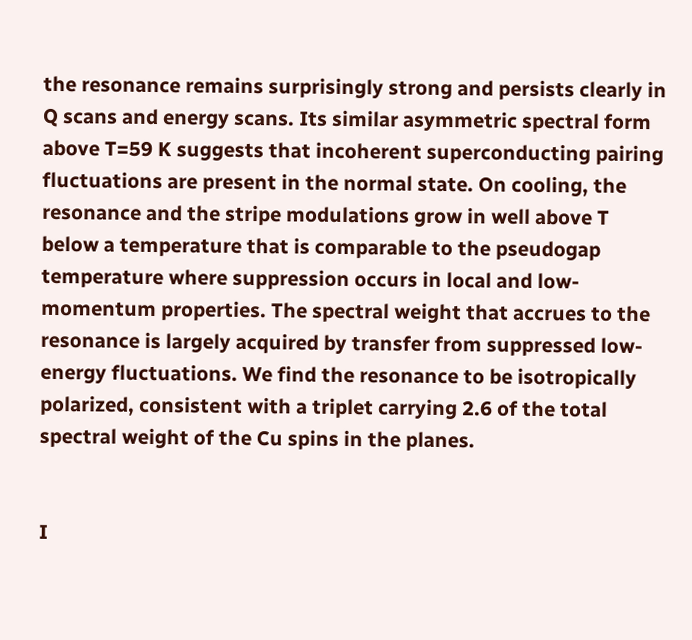the resonance remains surprisingly strong and persists clearly in Q scans and energy scans. Its similar asymmetric spectral form above T=59 K suggests that incoherent superconducting pairing fluctuations are present in the normal state. On cooling, the resonance and the stripe modulations grow in well above T below a temperature that is comparable to the pseudogap temperature where suppression occurs in local and low-momentum properties. The spectral weight that accrues to the resonance is largely acquired by transfer from suppressed low-energy fluctuations. We find the resonance to be isotropically polarized, consistent with a triplet carrying 2.6 of the total spectral weight of the Cu spins in the planes.


I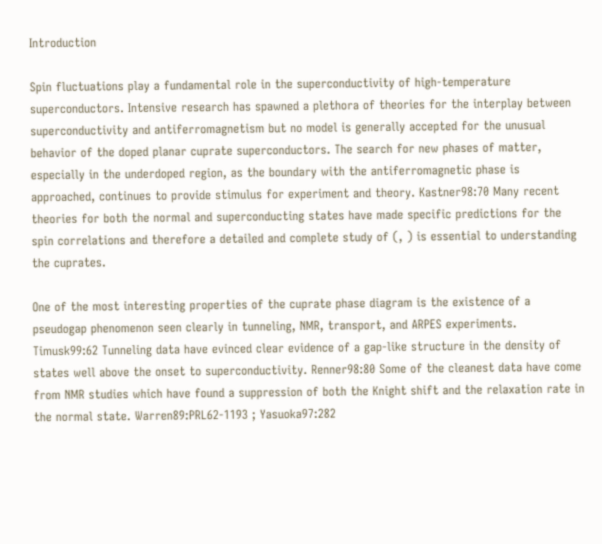Introduction

Spin fluctuations play a fundamental role in the superconductivity of high-temperature superconductors. Intensive research has spawned a plethora of theories for the interplay between superconductivity and antiferromagnetism but no model is generally accepted for the unusual behavior of the doped planar cuprate superconductors. The search for new phases of matter, especially in the underdoped region, as the boundary with the antiferromagnetic phase is approached, continues to provide stimulus for experiment and theory. Kastner98:70 Many recent theories for both the normal and superconducting states have made specific predictions for the spin correlations and therefore a detailed and complete study of (, ) is essential to understanding the cuprates.

One of the most interesting properties of the cuprate phase diagram is the existence of a pseudogap phenomenon seen clearly in tunneling, NMR, transport, and ARPES experiments. Timusk99:62 Tunneling data have evinced clear evidence of a gap-like structure in the density of states well above the onset to superconductivity. Renner98:80 Some of the cleanest data have come from NMR studies which have found a suppression of both the Knight shift and the relaxation rate in the normal state. Warren89:PRL62-1193 ; Yasuoka97:282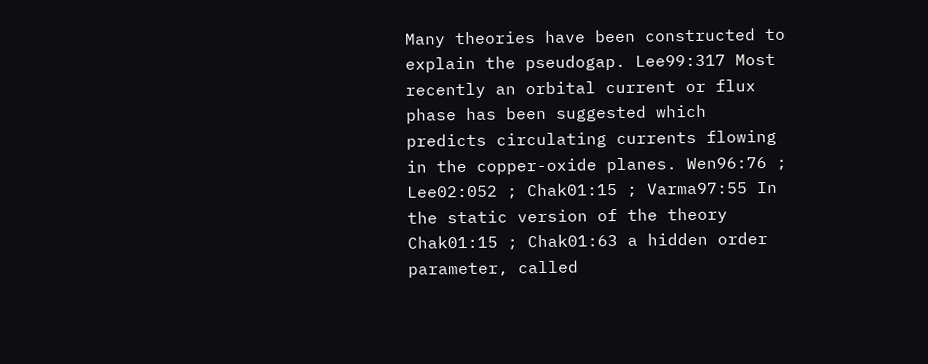Many theories have been constructed to explain the pseudogap. Lee99:317 Most recently an orbital current or flux phase has been suggested which predicts circulating currents flowing in the copper-oxide planes. Wen96:76 ; Lee02:052 ; Chak01:15 ; Varma97:55 In the static version of the theory Chak01:15 ; Chak01:63 a hidden order parameter, called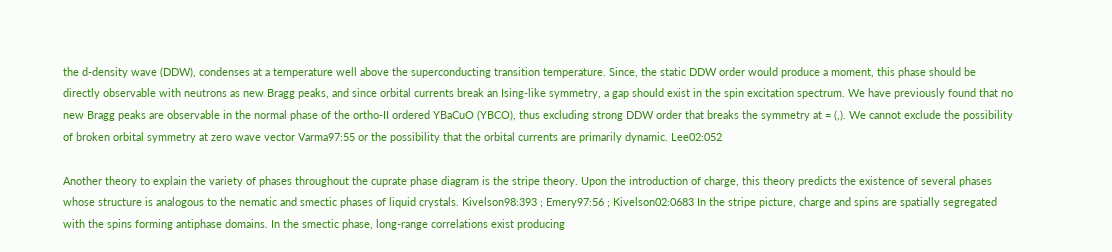the d-density wave (DDW), condenses at a temperature well above the superconducting transition temperature. Since, the static DDW order would produce a moment, this phase should be directly observable with neutrons as new Bragg peaks, and since orbital currents break an Ising-like symmetry, a gap should exist in the spin excitation spectrum. We have previously found that no new Bragg peaks are observable in the normal phase of the ortho-II ordered YBaCuO (YBCO), thus excluding strong DDW order that breaks the symmetry at = (,). We cannot exclude the possibility of broken orbital symmetry at zero wave vector Varma97:55 or the possibility that the orbital currents are primarily dynamic. Lee02:052

Another theory to explain the variety of phases throughout the cuprate phase diagram is the stripe theory. Upon the introduction of charge, this theory predicts the existence of several phases whose structure is analogous to the nematic and smectic phases of liquid crystals. Kivelson98:393 ; Emery97:56 ; Kivelson02:0683 In the stripe picture, charge and spins are spatially segregated with the spins forming antiphase domains. In the smectic phase, long-range correlations exist producing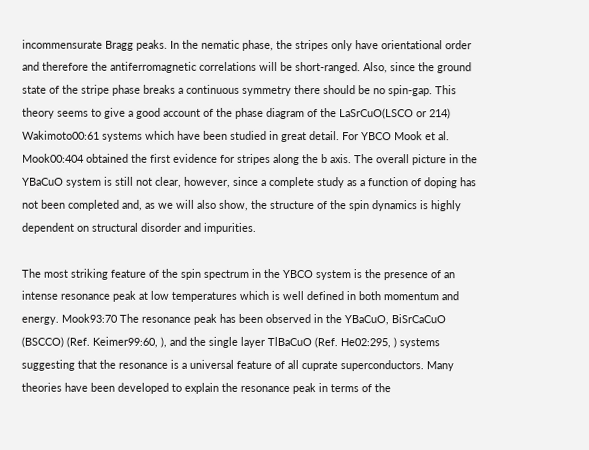incommensurate Bragg peaks. In the nematic phase, the stripes only have orientational order and therefore the antiferromagnetic correlations will be short-ranged. Also, since the ground state of the stripe phase breaks a continuous symmetry there should be no spin-gap. This theory seems to give a good account of the phase diagram of the LaSrCuO(LSCO or 214) Wakimoto00:61 systems which have been studied in great detail. For YBCO Mook et al. Mook00:404 obtained the first evidence for stripes along the b axis. The overall picture in the YBaCuO system is still not clear, however, since a complete study as a function of doping has not been completed and, as we will also show, the structure of the spin dynamics is highly dependent on structural disorder and impurities.

The most striking feature of the spin spectrum in the YBCO system is the presence of an intense resonance peak at low temperatures which is well defined in both momentum and energy. Mook93:70 The resonance peak has been observed in the YBaCuO, BiSrCaCuO (BSCCO) (Ref. Keimer99:60, ), and the single layer TlBaCuO (Ref. He02:295, ) systems suggesting that the resonance is a universal feature of all cuprate superconductors. Many theories have been developed to explain the resonance peak in terms of the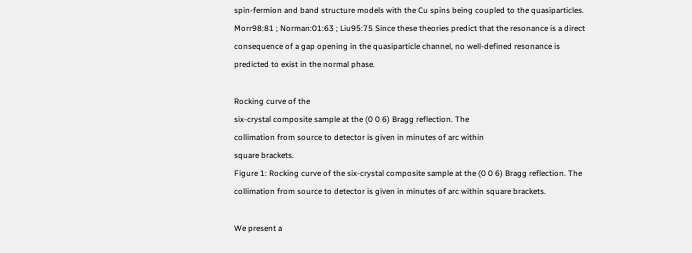spin-fermion and band structure models with the Cu spins being coupled to the quasiparticles. Morr98:81 ; Norman:01:63 ; Liu95:75 Since these theories predict that the resonance is a direct consequence of a gap opening in the quasiparticle channel, no well-defined resonance is predicted to exist in the normal phase.

Rocking curve of the
six-crystal composite sample at the (0 0 6) Bragg reflection. The
collimation from source to detector is given in minutes of arc within
square brackets.
Figure 1: Rocking curve of the six-crystal composite sample at the (0 0 6) Bragg reflection. The collimation from source to detector is given in minutes of arc within square brackets.

We present a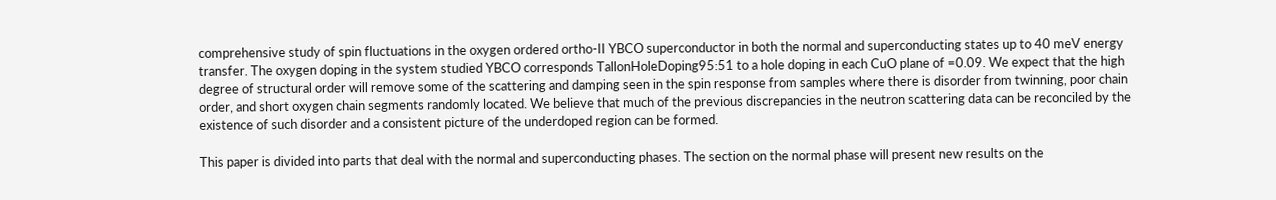comprehensive study of spin fluctuations in the oxygen ordered ortho-II YBCO superconductor in both the normal and superconducting states up to 40 meV energy transfer. The oxygen doping in the system studied YBCO corresponds TallonHoleDoping95:51 to a hole doping in each CuO plane of =0.09. We expect that the high degree of structural order will remove some of the scattering and damping seen in the spin response from samples where there is disorder from twinning, poor chain order, and short oxygen chain segments randomly located. We believe that much of the previous discrepancies in the neutron scattering data can be reconciled by the existence of such disorder and a consistent picture of the underdoped region can be formed.

This paper is divided into parts that deal with the normal and superconducting phases. The section on the normal phase will present new results on the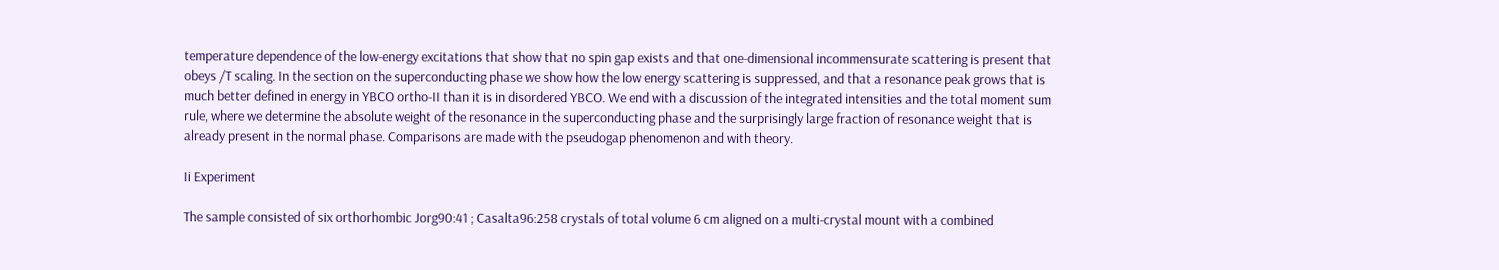temperature dependence of the low-energy excitations that show that no spin gap exists and that one-dimensional incommensurate scattering is present that obeys /T scaling. In the section on the superconducting phase we show how the low energy scattering is suppressed, and that a resonance peak grows that is much better defined in energy in YBCO ortho-II than it is in disordered YBCO. We end with a discussion of the integrated intensities and the total moment sum rule, where we determine the absolute weight of the resonance in the superconducting phase and the surprisingly large fraction of resonance weight that is already present in the normal phase. Comparisons are made with the pseudogap phenomenon and with theory.

Ii Experiment

The sample consisted of six orthorhombic Jorg90:41 ; Casalta96:258 crystals of total volume 6 cm aligned on a multi-crystal mount with a combined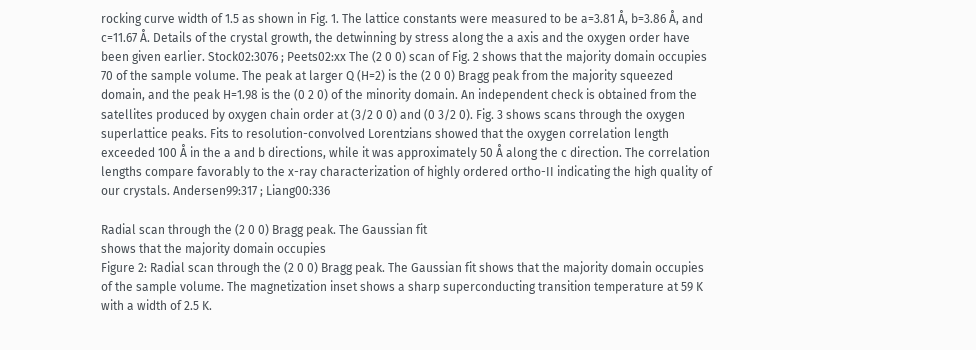rocking curve width of 1.5 as shown in Fig. 1. The lattice constants were measured to be a=3.81 Å, b=3.86 Å, and c=11.67 Å. Details of the crystal growth, the detwinning by stress along the a axis and the oxygen order have been given earlier. Stock02:3076 ; Peets02:xx The (2 0 0) scan of Fig. 2 shows that the majority domain occupies 70 of the sample volume. The peak at larger Q (H=2) is the (2 0 0) Bragg peak from the majority squeezed domain, and the peak H=1.98 is the (0 2 0) of the minority domain. An independent check is obtained from the satellites produced by oxygen chain order at (3/2 0 0) and (0 3/2 0). Fig. 3 shows scans through the oxygen superlattice peaks. Fits to resolution-convolved Lorentzians showed that the oxygen correlation length exceeded 100 Å in the a and b directions, while it was approximately 50 Å along the c direction. The correlation lengths compare favorably to the x-ray characterization of highly ordered ortho-II indicating the high quality of our crystals. Andersen99:317 ; Liang00:336

Radial scan through the (2 0 0) Bragg peak. The Gaussian fit
shows that the majority domain occupies
Figure 2: Radial scan through the (2 0 0) Bragg peak. The Gaussian fit shows that the majority domain occupies of the sample volume. The magnetization inset shows a sharp superconducting transition temperature at 59 K with a width of 2.5 K.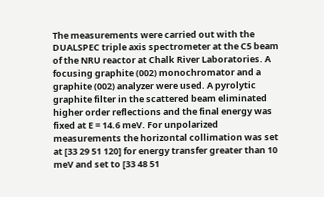The measurements were carried out with the DUALSPEC triple axis spectrometer at the C5 beam of the NRU reactor at Chalk River Laboratories. A focusing graphite (002) monochromator and a graphite (002) analyzer were used. A pyrolytic graphite filter in the scattered beam eliminated higher order reflections and the final energy was fixed at E = 14.6 meV. For unpolarized measurements the horizontal collimation was set at [33 29 51 120] for energy transfer greater than 10 meV and set to [33 48 51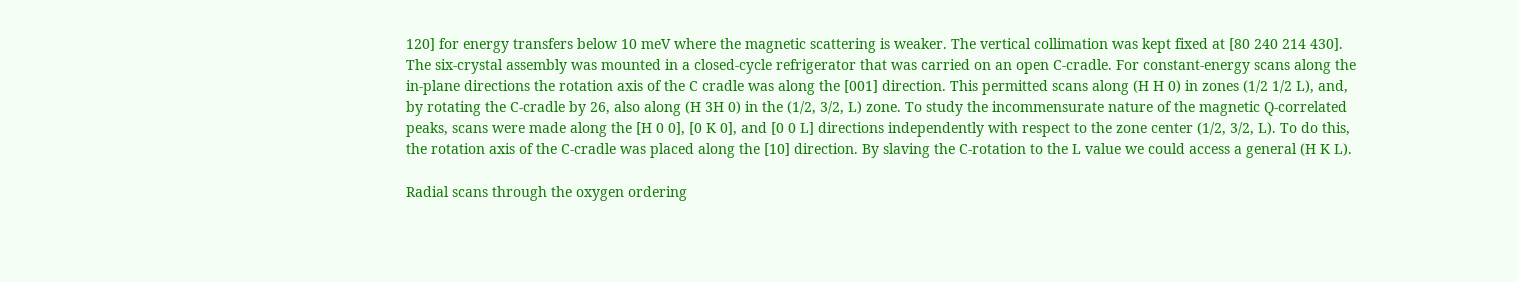120] for energy transfers below 10 meV where the magnetic scattering is weaker. The vertical collimation was kept fixed at [80 240 214 430]. The six-crystal assembly was mounted in a closed-cycle refrigerator that was carried on an open C-cradle. For constant-energy scans along the in-plane directions the rotation axis of the C cradle was along the [001] direction. This permitted scans along (H H 0) in zones (1/2 1/2 L), and, by rotating the C-cradle by 26, also along (H 3H 0) in the (1/2, 3/2, L) zone. To study the incommensurate nature of the magnetic Q-correlated peaks, scans were made along the [H 0 0], [0 K 0], and [0 0 L] directions independently with respect to the zone center (1/2, 3/2, L). To do this, the rotation axis of the C-cradle was placed along the [10] direction. By slaving the C-rotation to the L value we could access a general (H K L).

Radial scans through the oxygen ordering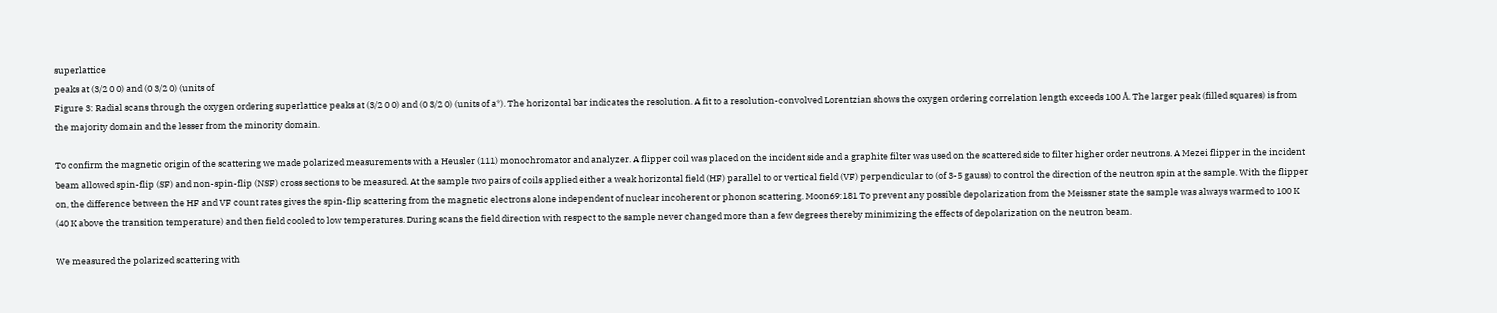superlattice
peaks at (3/2 0 0) and (0 3/2 0) (units of
Figure 3: Radial scans through the oxygen ordering superlattice peaks at (3/2 0 0) and (0 3/2 0) (units of a*). The horizontal bar indicates the resolution. A fit to a resolution-convolved Lorentzian shows the oxygen ordering correlation length exceeds 100 Å. The larger peak (filled squares) is from the majority domain and the lesser from the minority domain.

To confirm the magnetic origin of the scattering we made polarized measurements with a Heusler (111) monochromator and analyzer. A flipper coil was placed on the incident side and a graphite filter was used on the scattered side to filter higher order neutrons. A Mezei flipper in the incident beam allowed spin-flip (SF) and non-spin-flip (NSF) cross sections to be measured. At the sample two pairs of coils applied either a weak horizontal field (HF) parallel to or vertical field (VF) perpendicular to (of 3-5 gauss) to control the direction of the neutron spin at the sample. With the flipper on, the difference between the HF and VF count rates gives the spin-flip scattering from the magnetic electrons alone independent of nuclear incoherent or phonon scattering. Moon69:181 To prevent any possible depolarization from the Meissner state the sample was always warmed to 100 K (40 K above the transition temperature) and then field cooled to low temperatures. During scans the field direction with respect to the sample never changed more than a few degrees thereby minimizing the effects of depolarization on the neutron beam.

We measured the polarized scattering with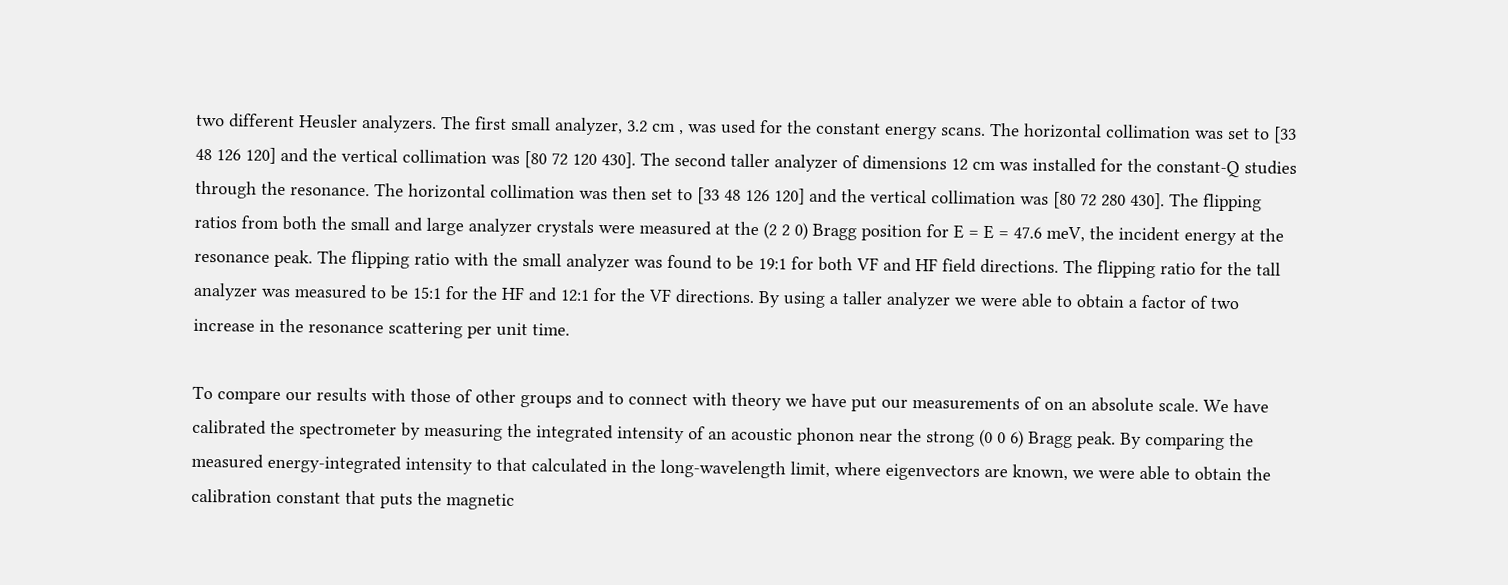two different Heusler analyzers. The first small analyzer, 3.2 cm , was used for the constant energy scans. The horizontal collimation was set to [33 48 126 120] and the vertical collimation was [80 72 120 430]. The second taller analyzer of dimensions 12 cm was installed for the constant-Q studies through the resonance. The horizontal collimation was then set to [33 48 126 120] and the vertical collimation was [80 72 280 430]. The flipping ratios from both the small and large analyzer crystals were measured at the (2 2 0) Bragg position for E = E = 47.6 meV, the incident energy at the resonance peak. The flipping ratio with the small analyzer was found to be 19:1 for both VF and HF field directions. The flipping ratio for the tall analyzer was measured to be 15:1 for the HF and 12:1 for the VF directions. By using a taller analyzer we were able to obtain a factor of two increase in the resonance scattering per unit time.

To compare our results with those of other groups and to connect with theory we have put our measurements of on an absolute scale. We have calibrated the spectrometer by measuring the integrated intensity of an acoustic phonon near the strong (0 0 6) Bragg peak. By comparing the measured energy-integrated intensity to that calculated in the long-wavelength limit, where eigenvectors are known, we were able to obtain the calibration constant that puts the magnetic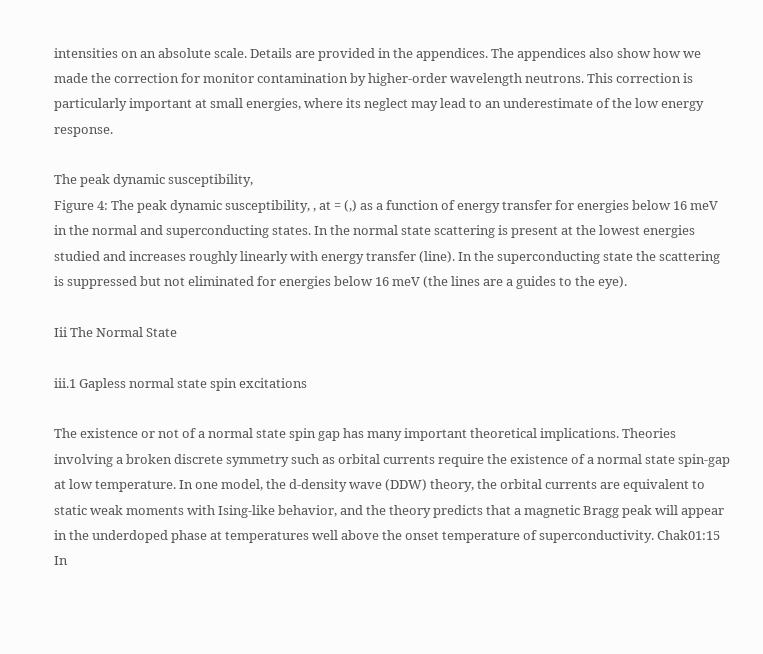intensities on an absolute scale. Details are provided in the appendices. The appendices also show how we made the correction for monitor contamination by higher-order wavelength neutrons. This correction is particularly important at small energies, where its neglect may lead to an underestimate of the low energy response.

The peak dynamic susceptibility,
Figure 4: The peak dynamic susceptibility, , at = (,) as a function of energy transfer for energies below 16 meV in the normal and superconducting states. In the normal state scattering is present at the lowest energies studied and increases roughly linearly with energy transfer (line). In the superconducting state the scattering is suppressed but not eliminated for energies below 16 meV (the lines are a guides to the eye).

Iii The Normal State

iii.1 Gapless normal state spin excitations

The existence or not of a normal state spin gap has many important theoretical implications. Theories involving a broken discrete symmetry such as orbital currents require the existence of a normal state spin-gap at low temperature. In one model, the d-density wave (DDW) theory, the orbital currents are equivalent to static weak moments with Ising-like behavior, and the theory predicts that a magnetic Bragg peak will appear in the underdoped phase at temperatures well above the onset temperature of superconductivity. Chak01:15 In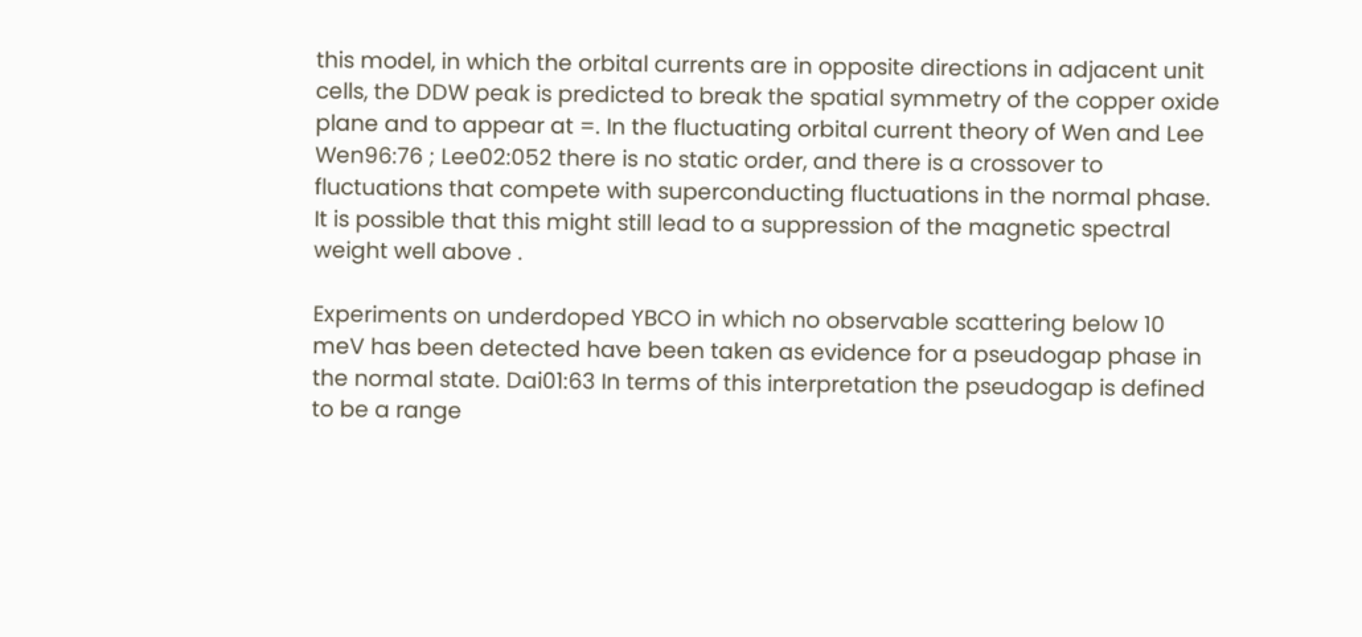this model, in which the orbital currents are in opposite directions in adjacent unit cells, the DDW peak is predicted to break the spatial symmetry of the copper oxide plane and to appear at =. In the fluctuating orbital current theory of Wen and Lee Wen96:76 ; Lee02:052 there is no static order, and there is a crossover to fluctuations that compete with superconducting fluctuations in the normal phase. It is possible that this might still lead to a suppression of the magnetic spectral weight well above .

Experiments on underdoped YBCO in which no observable scattering below 10 meV has been detected have been taken as evidence for a pseudogap phase in the normal state. Dai01:63 In terms of this interpretation the pseudogap is defined to be a range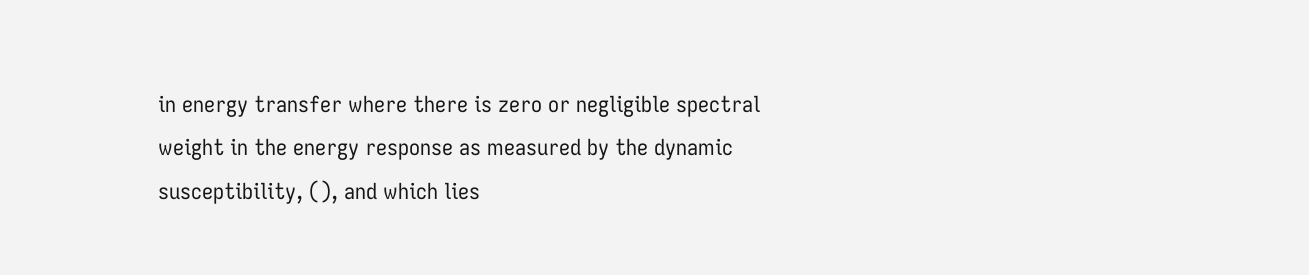in energy transfer where there is zero or negligible spectral weight in the energy response as measured by the dynamic susceptibility, (), and which lies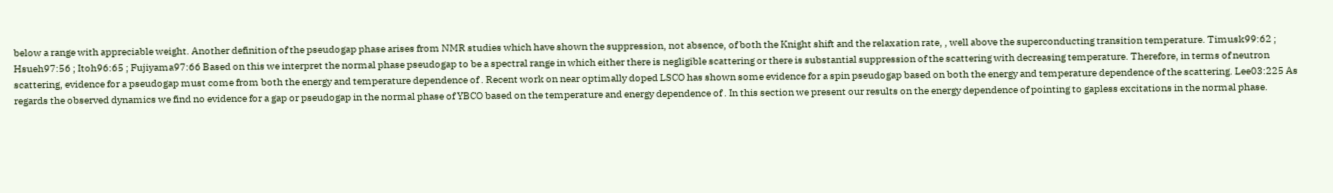below a range with appreciable weight. Another definition of the pseudogap phase arises from NMR studies which have shown the suppression, not absence, of both the Knight shift and the relaxation rate, , well above the superconducting transition temperature. Timusk99:62 ; Hsueh97:56 ; Itoh96:65 ; Fujiyama97:66 Based on this we interpret the normal phase pseudogap to be a spectral range in which either there is negligible scattering or there is substantial suppression of the scattering with decreasing temperature. Therefore, in terms of neutron scattering, evidence for a pseudogap must come from both the energy and temperature dependence of . Recent work on near optimally doped LSCO has shown some evidence for a spin pseudogap based on both the energy and temperature dependence of the scattering. Lee03:225 As regards the observed dynamics we find no evidence for a gap or pseudogap in the normal phase of YBCO based on the temperature and energy dependence of . In this section we present our results on the energy dependence of pointing to gapless excitations in the normal phase.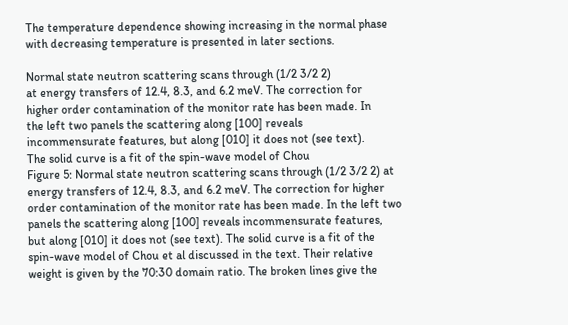The temperature dependence showing increasing in the normal phase with decreasing temperature is presented in later sections.

Normal state neutron scattering scans through (1/2 3/2 2)
at energy transfers of 12.4, 8.3, and 6.2 meV. The correction for
higher order contamination of the monitor rate has been made. In
the left two panels the scattering along [100] reveals
incommensurate features, but along [010] it does not (see text).
The solid curve is a fit of the spin-wave model of Chou
Figure 5: Normal state neutron scattering scans through (1/2 3/2 2) at energy transfers of 12.4, 8.3, and 6.2 meV. The correction for higher order contamination of the monitor rate has been made. In the left two panels the scattering along [100] reveals incommensurate features, but along [010] it does not (see text). The solid curve is a fit of the spin-wave model of Chou et al discussed in the text. Their relative weight is given by the 70:30 domain ratio. The broken lines give the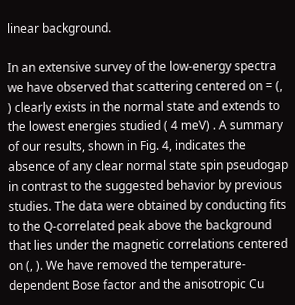linear background.

In an extensive survey of the low-energy spectra we have observed that scattering centered on = (, ) clearly exists in the normal state and extends to the lowest energies studied ( 4 meV) . A summary of our results, shown in Fig. 4, indicates the absence of any clear normal state spin pseudogap in contrast to the suggested behavior by previous studies. The data were obtained by conducting fits to the Q-correlated peak above the background that lies under the magnetic correlations centered on (, ). We have removed the temperature-dependent Bose factor and the anisotropic Cu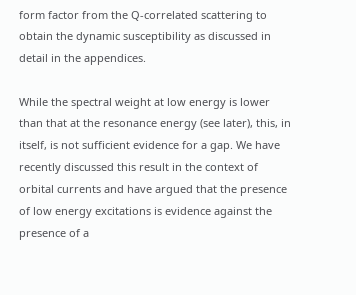form factor from the Q-correlated scattering to obtain the dynamic susceptibility as discussed in detail in the appendices.

While the spectral weight at low energy is lower than that at the resonance energy (see later), this, in itself, is not sufficient evidence for a gap. We have recently discussed this result in the context of orbital currents and have argued that the presence of low energy excitations is evidence against the presence of a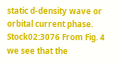static d-density wave or orbital current phase. Stock02:3076 From Fig. 4 we see that the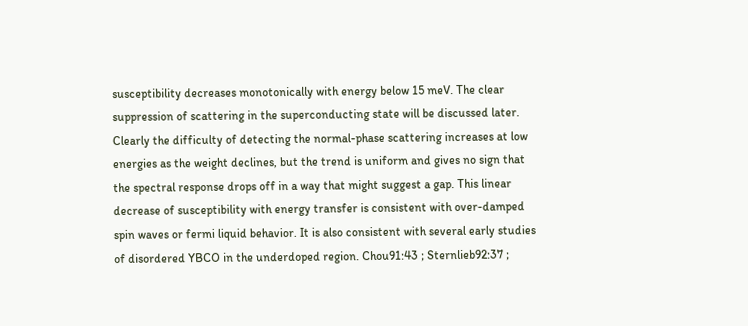susceptibility decreases monotonically with energy below 15 meV. The clear suppression of scattering in the superconducting state will be discussed later. Clearly the difficulty of detecting the normal-phase scattering increases at low energies as the weight declines, but the trend is uniform and gives no sign that the spectral response drops off in a way that might suggest a gap. This linear decrease of susceptibility with energy transfer is consistent with over-damped spin waves or fermi liquid behavior. It is also consistent with several early studies of disordered YBCO in the underdoped region. Chou91:43 ; Sternlieb92:37 ;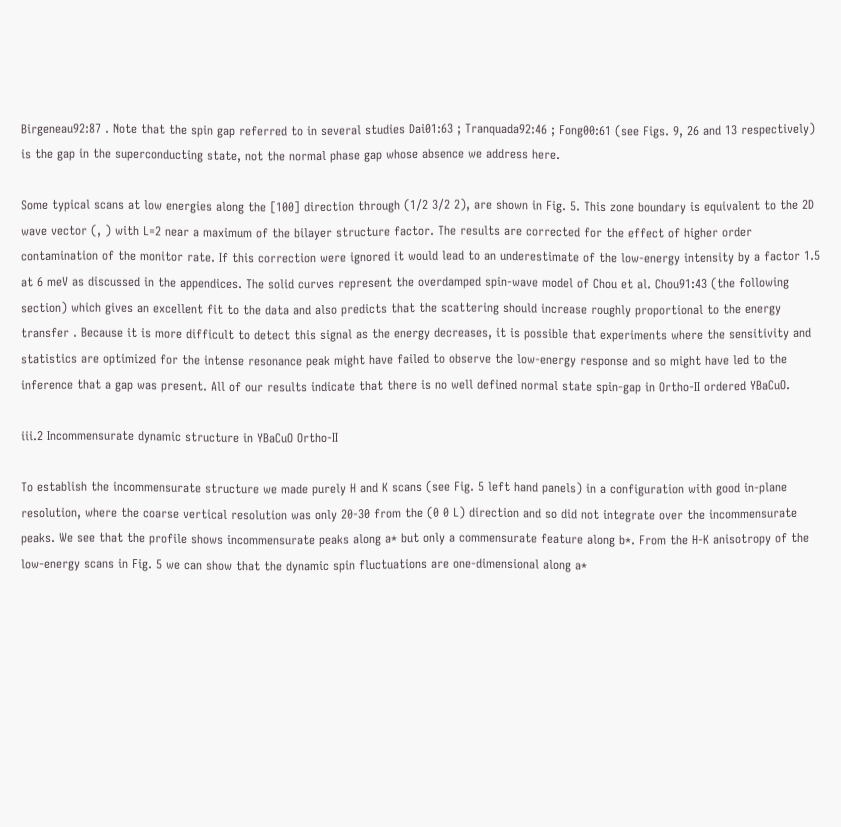Birgeneau92:87 . Note that the spin gap referred to in several studies Dai01:63 ; Tranquada92:46 ; Fong00:61 (see Figs. 9, 26 and 13 respectively) is the gap in the superconducting state, not the normal phase gap whose absence we address here.

Some typical scans at low energies along the [100] direction through (1/2 3/2 2), are shown in Fig. 5. This zone boundary is equivalent to the 2D wave vector (, ) with L=2 near a maximum of the bilayer structure factor. The results are corrected for the effect of higher order contamination of the monitor rate. If this correction were ignored it would lead to an underestimate of the low-energy intensity by a factor 1.5 at 6 meV as discussed in the appendices. The solid curves represent the overdamped spin-wave model of Chou et al. Chou91:43 (the following section) which gives an excellent fit to the data and also predicts that the scattering should increase roughly proportional to the energy transfer . Because it is more difficult to detect this signal as the energy decreases, it is possible that experiments where the sensitivity and statistics are optimized for the intense resonance peak might have failed to observe the low-energy response and so might have led to the inference that a gap was present. All of our results indicate that there is no well defined normal state spin-gap in Ortho-II ordered YBaCuO.

iii.2 Incommensurate dynamic structure in YBaCuO Ortho-II

To establish the incommensurate structure we made purely H and K scans (see Fig. 5 left hand panels) in a configuration with good in-plane resolution, where the coarse vertical resolution was only 20-30 from the (0 0 L) direction and so did not integrate over the incommensurate peaks. We see that the profile shows incommensurate peaks along a* but only a commensurate feature along b*. From the H-K anisotropy of the low-energy scans in Fig. 5 we can show that the dynamic spin fluctuations are one-dimensional along a*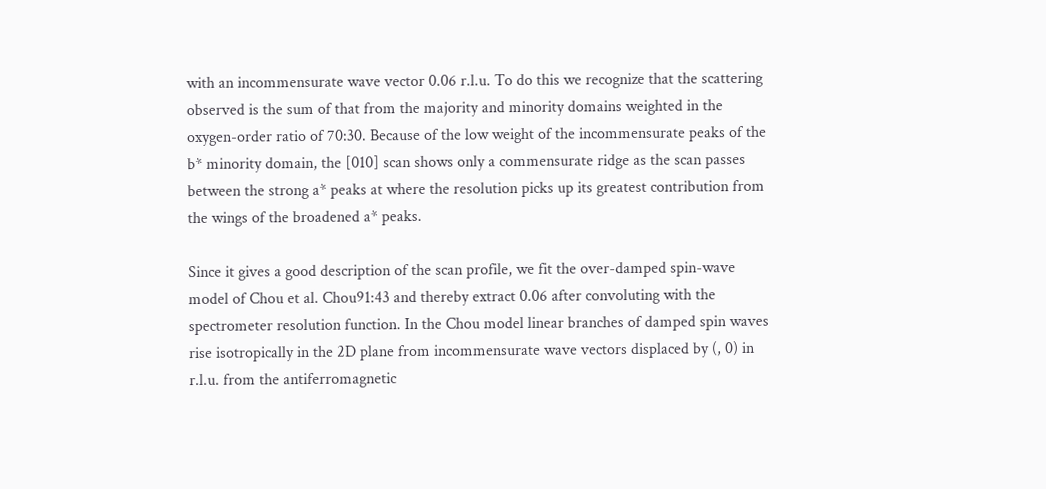with an incommensurate wave vector 0.06 r.l.u. To do this we recognize that the scattering observed is the sum of that from the majority and minority domains weighted in the oxygen-order ratio of 70:30. Because of the low weight of the incommensurate peaks of the b* minority domain, the [010] scan shows only a commensurate ridge as the scan passes between the strong a* peaks at where the resolution picks up its greatest contribution from the wings of the broadened a* peaks.

Since it gives a good description of the scan profile, we fit the over-damped spin-wave model of Chou et al. Chou91:43 and thereby extract 0.06 after convoluting with the spectrometer resolution function. In the Chou model linear branches of damped spin waves rise isotropically in the 2D plane from incommensurate wave vectors displaced by (, 0) in r.l.u. from the antiferromagnetic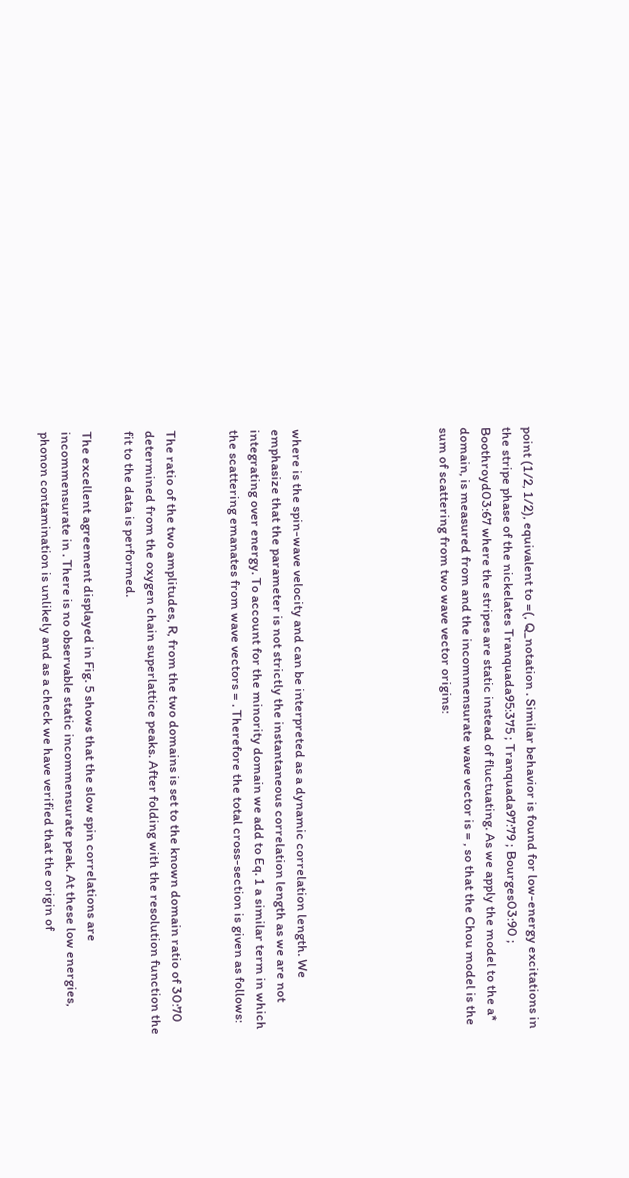point (1/2, 1/2), equivalent to =(, Q_notation . Similar behavior is found for low-energy excitations in the stripe phase of the nickelates Tranquada95:375 ; Tranquada97:79 ; Bourges03:90 ; Boothroyd03:67 where the stripes are static instead of fluctuating. As we apply the model to the a* domain, is measured from and the incommensurate wave vector is = , so that the Chou model is the sum of scattering from two wave vector origins:






where is the spin-wave velocity and can be interpreted as a dynamic correlation length. We emphasize that the parameter is not strictly the instantaneous correlation length as we are not integrating over energy. To account for the minority domain we add to Eq. 1 a similar term in which the scattering emanates from wave vectors = . Therefore the total cross-section is given as follows:


The ratio of the two amplitudes, R, from the two domains is set to the known domain ratio of 30:70 determined from the oxygen chain superlattice peaks. After folding with the resolution function the fit to the data is performed.

The excellent agreement displayed in Fig. 5 shows that the slow spin correlations are incommensurate in . There is no observable static incommensurate peak. At these low energies, phonon contamination is unlikely and as a check we have verified that the origin of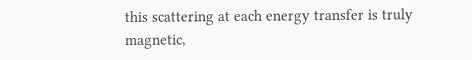this scattering at each energy transfer is truly magnetic,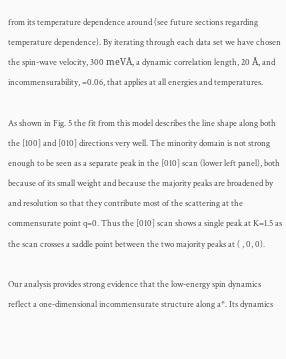from its temperature dependence around (see future sections regarding temperature dependence). By iterating through each data set we have chosen the spin-wave velocity, 300 meVÅ, a dynamic correlation length, 20 Å, and incommensurability, =0.06, that applies at all energies and temperatures.

As shown in Fig. 5 the fit from this model describes the line shape along both the [100] and [010] directions very well. The minority domain is not strong enough to be seen as a separate peak in the [010] scan (lower left panel), both because of its small weight and because the majority peaks are broadened by and resolution so that they contribute most of the scattering at the commensurate point q=0. Thus the [010] scan shows a single peak at K=1.5 as the scan crosses a saddle point between the two majority peaks at ( , 0, 0).

Our analysis provides strong evidence that the low-energy spin dynamics reflect a one-dimensional incommensurate structure along a*. Its dynamics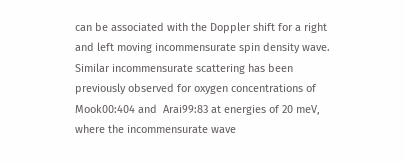can be associated with the Doppler shift for a right and left moving incommensurate spin density wave. Similar incommensurate scattering has been previously observed for oxygen concentrations of  Mook00:404 and  Arai99:83 at energies of 20 meV, where the incommensurate wave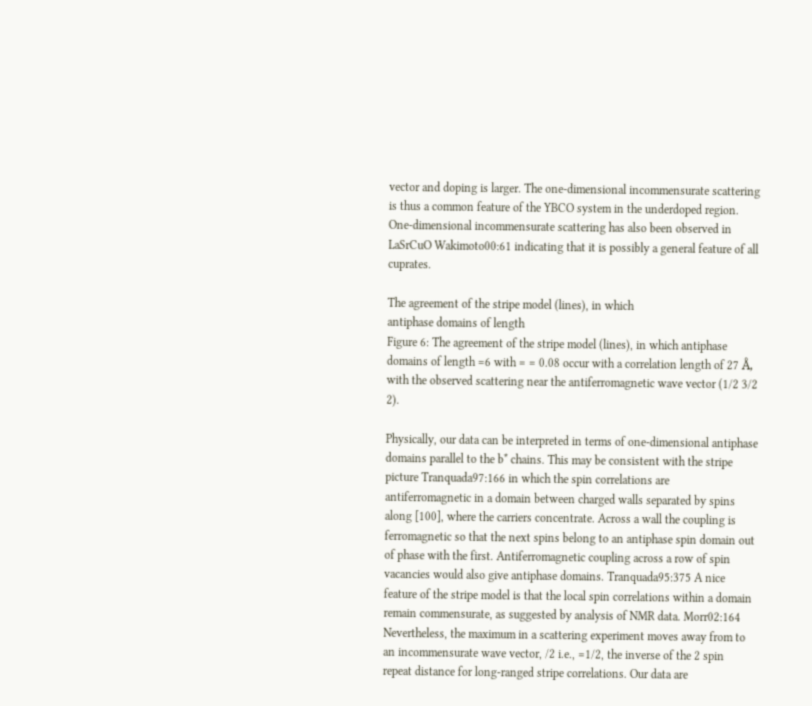vector and doping is larger. The one-dimensional incommensurate scattering is thus a common feature of the YBCO system in the underdoped region. One-dimensional incommensurate scattering has also been observed in LaSrCuO Wakimoto00:61 indicating that it is possibly a general feature of all cuprates.

The agreement of the stripe model (lines), in which
antiphase domains of length
Figure 6: The agreement of the stripe model (lines), in which antiphase domains of length =6 with = = 0.08 occur with a correlation length of 27 Å, with the observed scattering near the antiferromagnetic wave vector (1/2 3/2 2).

Physically, our data can be interpreted in terms of one-dimensional antiphase domains parallel to the b* chains. This may be consistent with the stripe picture Tranquada97:166 in which the spin correlations are antiferromagnetic in a domain between charged walls separated by spins along [100], where the carriers concentrate. Across a wall the coupling is ferromagnetic so that the next spins belong to an antiphase spin domain out of phase with the first. Antiferromagnetic coupling across a row of spin vacancies would also give antiphase domains. Tranquada95:375 A nice feature of the stripe model is that the local spin correlations within a domain remain commensurate, as suggested by analysis of NMR data. Morr02:164 Nevertheless, the maximum in a scattering experiment moves away from to an incommensurate wave vector, /2 i.e., =1/2, the inverse of the 2 spin repeat distance for long-ranged stripe correlations. Our data are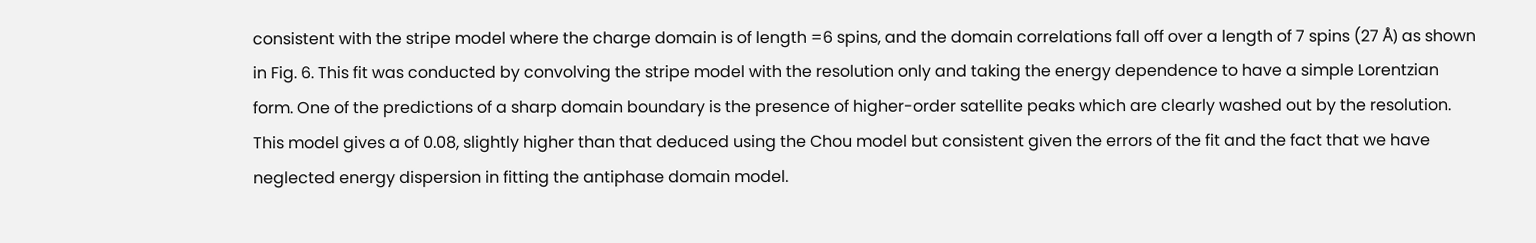consistent with the stripe model where the charge domain is of length =6 spins, and the domain correlations fall off over a length of 7 spins (27 Å) as shown in Fig. 6. This fit was conducted by convolving the stripe model with the resolution only and taking the energy dependence to have a simple Lorentzian form. One of the predictions of a sharp domain boundary is the presence of higher-order satellite peaks which are clearly washed out by the resolution. This model gives a of 0.08, slightly higher than that deduced using the Chou model but consistent given the errors of the fit and the fact that we have neglected energy dispersion in fitting the antiphase domain model.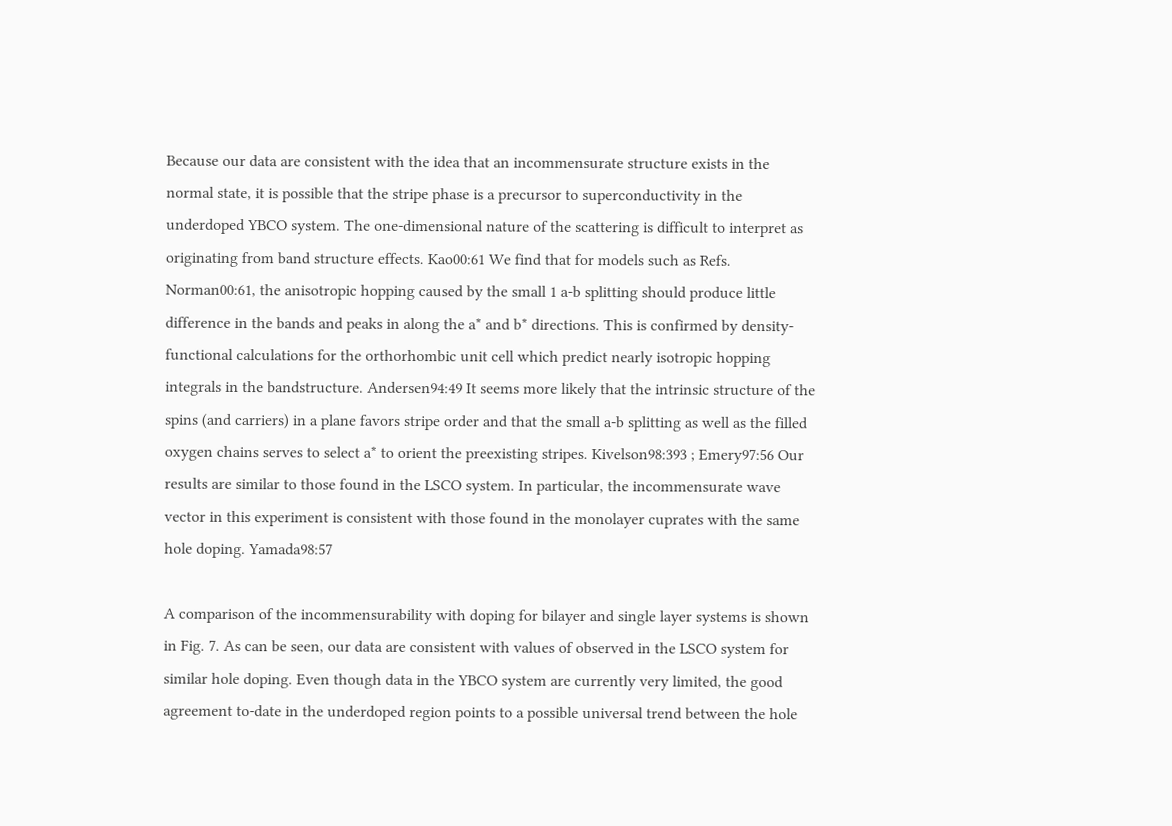Because our data are consistent with the idea that an incommensurate structure exists in the normal state, it is possible that the stripe phase is a precursor to superconductivity in the underdoped YBCO system. The one-dimensional nature of the scattering is difficult to interpret as originating from band structure effects. Kao00:61 We find that for models such as Refs. Norman00:61, the anisotropic hopping caused by the small 1 a-b splitting should produce little difference in the bands and peaks in along the a* and b* directions. This is confirmed by density-functional calculations for the orthorhombic unit cell which predict nearly isotropic hopping integrals in the bandstructure. Andersen94:49 It seems more likely that the intrinsic structure of the spins (and carriers) in a plane favors stripe order and that the small a-b splitting as well as the filled oxygen chains serves to select a* to orient the preexisting stripes. Kivelson98:393 ; Emery97:56 Our results are similar to those found in the LSCO system. In particular, the incommensurate wave vector in this experiment is consistent with those found in the monolayer cuprates with the same hole doping. Yamada98:57

A comparison of the incommensurability with doping for bilayer and single layer systems is shown in Fig. 7. As can be seen, our data are consistent with values of observed in the LSCO system for similar hole doping. Even though data in the YBCO system are currently very limited, the good agreement to-date in the underdoped region points to a possible universal trend between the hole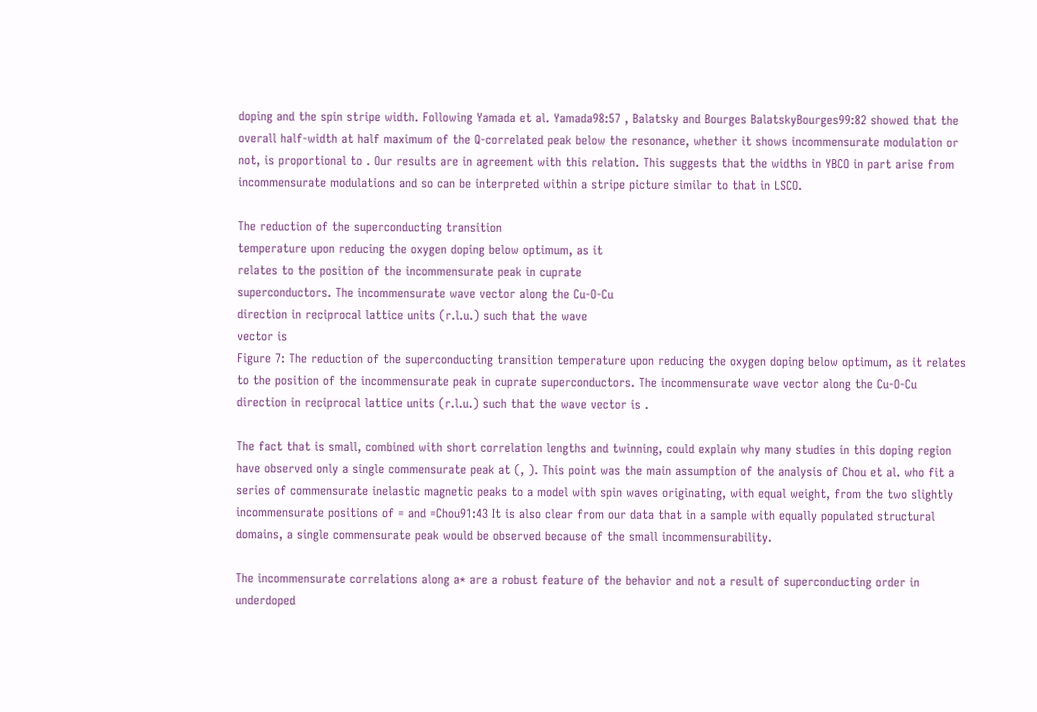doping and the spin stripe width. Following Yamada et al. Yamada98:57 , Balatsky and Bourges BalatskyBourges99:82 showed that the overall half-width at half maximum of the Q-correlated peak below the resonance, whether it shows incommensurate modulation or not, is proportional to . Our results are in agreement with this relation. This suggests that the widths in YBCO in part arise from incommensurate modulations and so can be interpreted within a stripe picture similar to that in LSCO.

The reduction of the superconducting transition
temperature upon reducing the oxygen doping below optimum, as it
relates to the position of the incommensurate peak in cuprate
superconductors. The incommensurate wave vector along the Cu-O-Cu
direction in reciprocal lattice units (r.l.u.) such that the wave
vector is
Figure 7: The reduction of the superconducting transition temperature upon reducing the oxygen doping below optimum, as it relates to the position of the incommensurate peak in cuprate superconductors. The incommensurate wave vector along the Cu-O-Cu direction in reciprocal lattice units (r.l.u.) such that the wave vector is .

The fact that is small, combined with short correlation lengths and twinning, could explain why many studies in this doping region have observed only a single commensurate peak at (, ). This point was the main assumption of the analysis of Chou et al. who fit a series of commensurate inelastic magnetic peaks to a model with spin waves originating, with equal weight, from the two slightly incommensurate positions of = and =Chou91:43 It is also clear from our data that in a sample with equally populated structural domains, a single commensurate peak would be observed because of the small incommensurability.

The incommensurate correlations along a* are a robust feature of the behavior and not a result of superconducting order in underdoped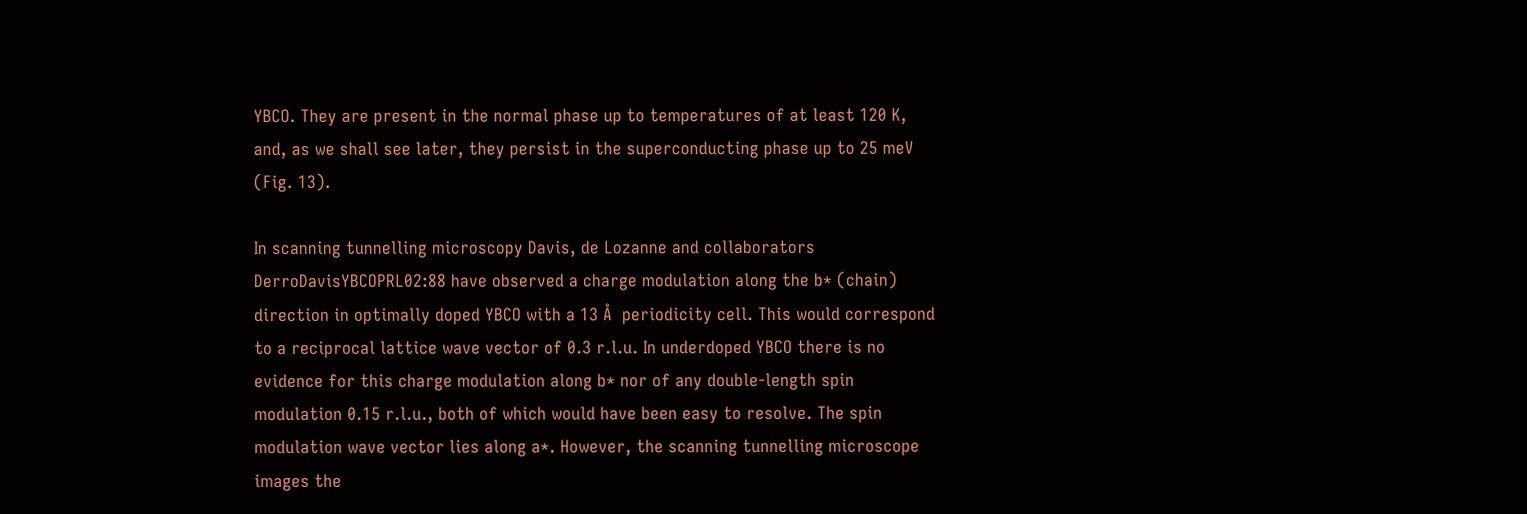YBCO. They are present in the normal phase up to temperatures of at least 120 K, and, as we shall see later, they persist in the superconducting phase up to 25 meV (Fig. 13).

In scanning tunnelling microscopy Davis, de Lozanne and collaborators DerroDavisYBCOPRL02:88 have observed a charge modulation along the b* (chain) direction in optimally doped YBCO with a 13 Å  periodicity cell. This would correspond to a reciprocal lattice wave vector of 0.3 r.l.u. In underdoped YBCO there is no evidence for this charge modulation along b* nor of any double-length spin modulation 0.15 r.l.u., both of which would have been easy to resolve. The spin modulation wave vector lies along a*. However, the scanning tunnelling microscope images the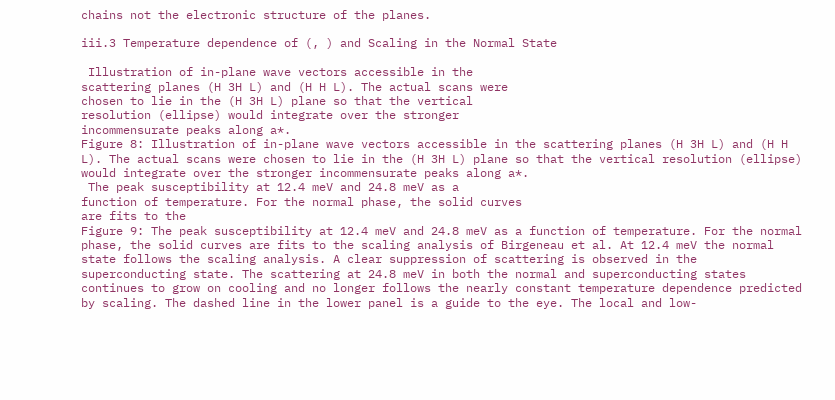chains not the electronic structure of the planes.

iii.3 Temperature dependence of (, ) and Scaling in the Normal State

 Illustration of in-plane wave vectors accessible in the
scattering planes (H 3H L) and (H H L). The actual scans were
chosen to lie in the (H 3H L) plane so that the vertical
resolution (ellipse) would integrate over the stronger
incommensurate peaks along a*.
Figure 8: Illustration of in-plane wave vectors accessible in the scattering planes (H 3H L) and (H H L). The actual scans were chosen to lie in the (H 3H L) plane so that the vertical resolution (ellipse) would integrate over the stronger incommensurate peaks along a*.
 The peak susceptibility at 12.4 meV and 24.8 meV as a
function of temperature. For the normal phase, the solid curves
are fits to the
Figure 9: The peak susceptibility at 12.4 meV and 24.8 meV as a function of temperature. For the normal phase, the solid curves are fits to the scaling analysis of Birgeneau et al. At 12.4 meV the normal state follows the scaling analysis. A clear suppression of scattering is observed in the superconducting state. The scattering at 24.8 meV in both the normal and superconducting states continues to grow on cooling and no longer follows the nearly constant temperature dependence predicted by scaling. The dashed line in the lower panel is a guide to the eye. The local and low-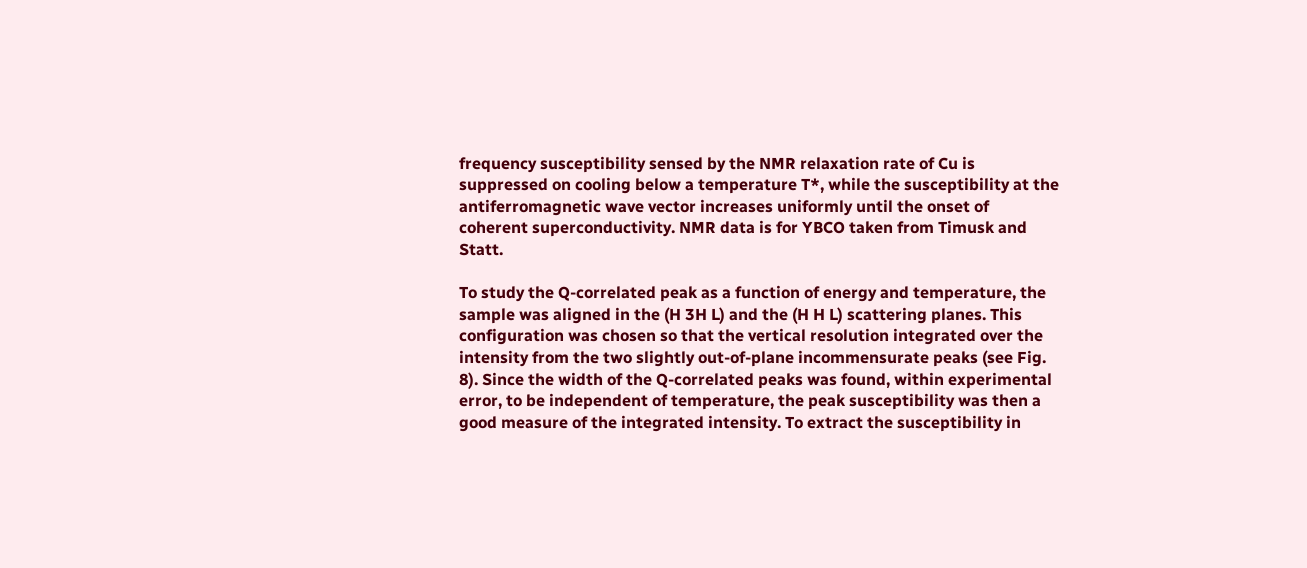frequency susceptibility sensed by the NMR relaxation rate of Cu is suppressed on cooling below a temperature T*, while the susceptibility at the antiferromagnetic wave vector increases uniformly until the onset of coherent superconductivity. NMR data is for YBCO taken from Timusk and Statt.

To study the Q-correlated peak as a function of energy and temperature, the sample was aligned in the (H 3H L) and the (H H L) scattering planes. This configuration was chosen so that the vertical resolution integrated over the intensity from the two slightly out-of-plane incommensurate peaks (see Fig. 8). Since the width of the Q-correlated peaks was found, within experimental error, to be independent of temperature, the peak susceptibility was then a good measure of the integrated intensity. To extract the susceptibility in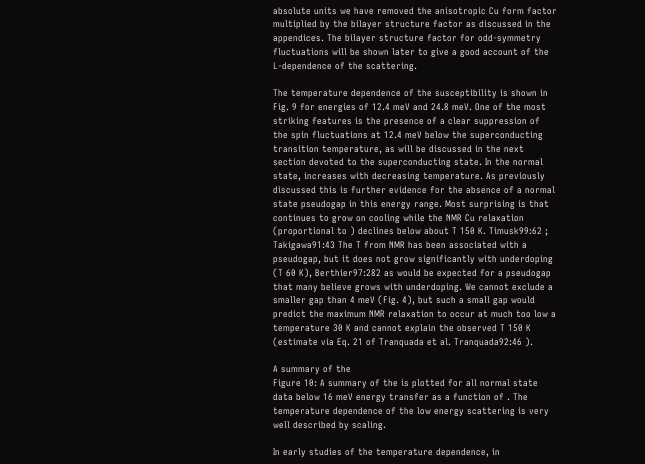absolute units we have removed the anisotropic Cu form factor multiplied by the bilayer structure factor as discussed in the appendices. The bilayer structure factor for odd-symmetry fluctuations will be shown later to give a good account of the L-dependence of the scattering.

The temperature dependence of the susceptibility is shown in Fig. 9 for energies of 12.4 meV and 24.8 meV. One of the most striking features is the presence of a clear suppression of the spin fluctuations at 12.4 meV below the superconducting transition temperature, as will be discussed in the next section devoted to the superconducting state. In the normal state, increases with decreasing temperature. As previously discussed this is further evidence for the absence of a normal state pseudogap in this energy range. Most surprising is that continues to grow on cooling while the NMR Cu relaxation (proportional to ) declines below about T 150 K. Timusk99:62 ; Takigawa91:43 The T from NMR has been associated with a pseudogap, but it does not grow significantly with underdoping (T 60 K), Berthier97:282 as would be expected for a pseudogap that many believe grows with underdoping. We cannot exclude a smaller gap than 4 meV (Fig. 4), but such a small gap would predict the maximum NMR relaxation to occur at much too low a temperature 30 K and cannot explain the observed T 150 K (estimate via Eq. 21 of Tranquada et al. Tranquada92:46 ).

A summary of the
Figure 10: A summary of the is plotted for all normal state data below 16 meV energy transfer as a function of . The temperature dependence of the low energy scattering is very well described by scaling.

In early studies of the temperature dependence, in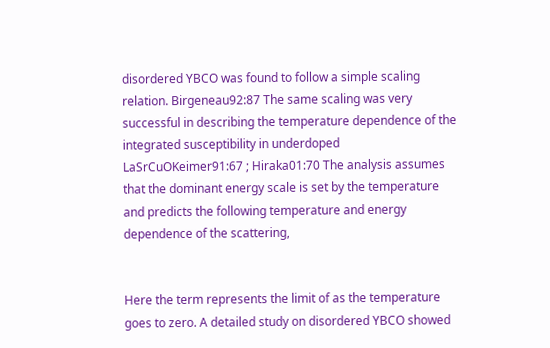disordered YBCO was found to follow a simple scaling relation. Birgeneau92:87 The same scaling was very successful in describing the temperature dependence of the integrated susceptibility in underdoped LaSrCuOKeimer91:67 ; Hiraka01:70 The analysis assumes that the dominant energy scale is set by the temperature and predicts the following temperature and energy dependence of the scattering,


Here the term represents the limit of as the temperature goes to zero. A detailed study on disordered YBCO showed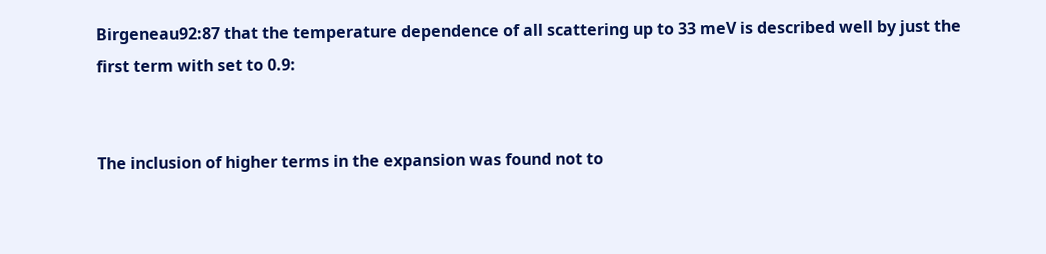Birgeneau92:87 that the temperature dependence of all scattering up to 33 meV is described well by just the first term with set to 0.9:


The inclusion of higher terms in the expansion was found not to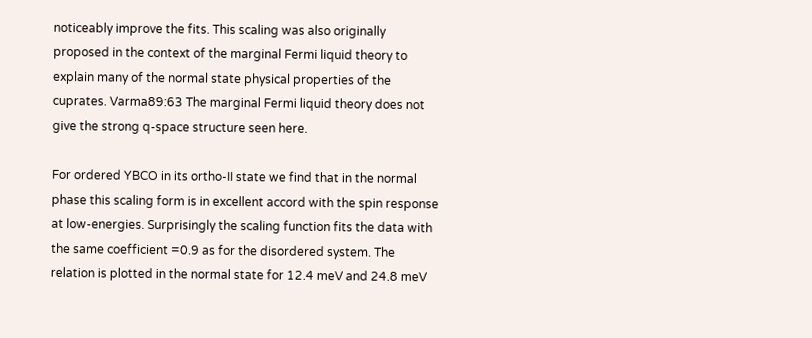noticeably improve the fits. This scaling was also originally proposed in the context of the marginal Fermi liquid theory to explain many of the normal state physical properties of the cuprates. Varma89:63 The marginal Fermi liquid theory does not give the strong q-space structure seen here.

For ordered YBCO in its ortho-II state we find that in the normal phase this scaling form is in excellent accord with the spin response at low-energies. Surprisingly the scaling function fits the data with the same coefficient =0.9 as for the disordered system. The relation is plotted in the normal state for 12.4 meV and 24.8 meV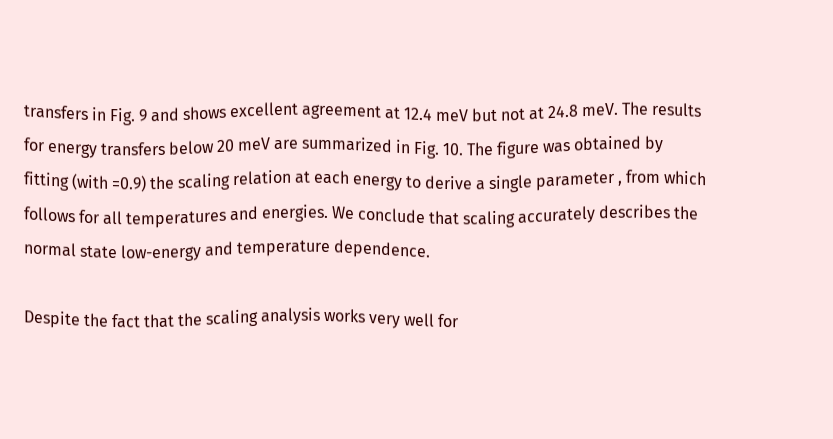transfers in Fig. 9 and shows excellent agreement at 12.4 meV but not at 24.8 meV. The results for energy transfers below 20 meV are summarized in Fig. 10. The figure was obtained by fitting (with =0.9) the scaling relation at each energy to derive a single parameter , from which follows for all temperatures and energies. We conclude that scaling accurately describes the normal state low-energy and temperature dependence.

Despite the fact that the scaling analysis works very well for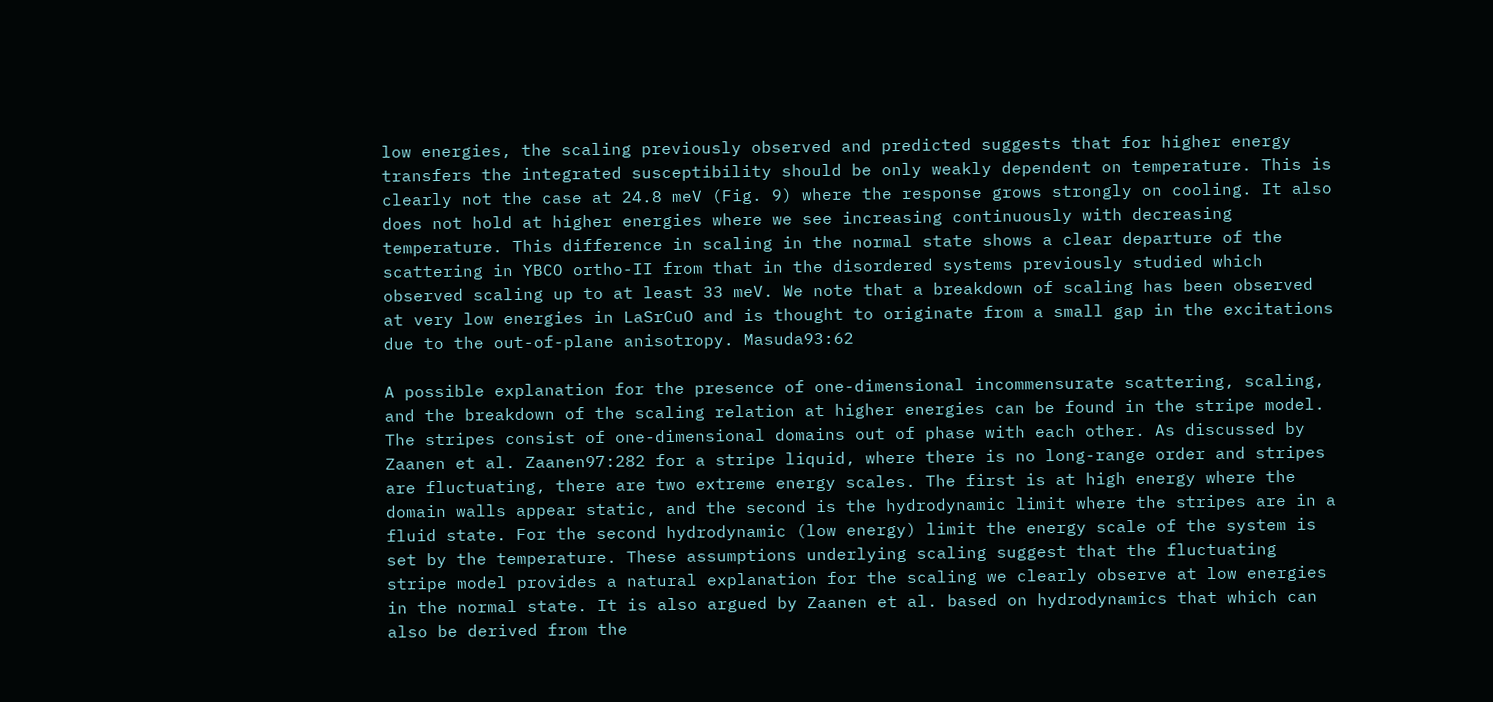low energies, the scaling previously observed and predicted suggests that for higher energy transfers the integrated susceptibility should be only weakly dependent on temperature. This is clearly not the case at 24.8 meV (Fig. 9) where the response grows strongly on cooling. It also does not hold at higher energies where we see increasing continuously with decreasing temperature. This difference in scaling in the normal state shows a clear departure of the scattering in YBCO ortho-II from that in the disordered systems previously studied which observed scaling up to at least 33 meV. We note that a breakdown of scaling has been observed at very low energies in LaSrCuO and is thought to originate from a small gap in the excitations due to the out-of-plane anisotropy. Masuda93:62

A possible explanation for the presence of one-dimensional incommensurate scattering, scaling, and the breakdown of the scaling relation at higher energies can be found in the stripe model. The stripes consist of one-dimensional domains out of phase with each other. As discussed by Zaanen et al. Zaanen97:282 for a stripe liquid, where there is no long-range order and stripes are fluctuating, there are two extreme energy scales. The first is at high energy where the domain walls appear static, and the second is the hydrodynamic limit where the stripes are in a fluid state. For the second hydrodynamic (low energy) limit the energy scale of the system is set by the temperature. These assumptions underlying scaling suggest that the fluctuating stripe model provides a natural explanation for the scaling we clearly observe at low energies in the normal state. It is also argued by Zaanen et al. based on hydrodynamics that which can also be derived from the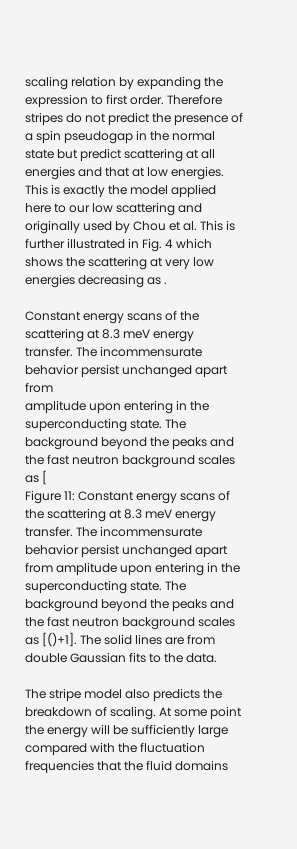scaling relation by expanding the expression to first order. Therefore stripes do not predict the presence of a spin pseudogap in the normal state but predict scattering at all energies and that at low energies. This is exactly the model applied here to our low scattering and originally used by Chou et al. This is further illustrated in Fig. 4 which shows the scattering at very low energies decreasing as .

Constant energy scans of the scattering at 8.3 meV energy
transfer. The incommensurate behavior persist unchanged apart from
amplitude upon entering in the superconducting state. The
background beyond the peaks and the fast neutron background scales
as [
Figure 11: Constant energy scans of the scattering at 8.3 meV energy transfer. The incommensurate behavior persist unchanged apart from amplitude upon entering in the superconducting state. The background beyond the peaks and the fast neutron background scales as [()+1]. The solid lines are from double Gaussian fits to the data.

The stripe model also predicts the breakdown of scaling. At some point the energy will be sufficiently large compared with the fluctuation frequencies that the fluid domains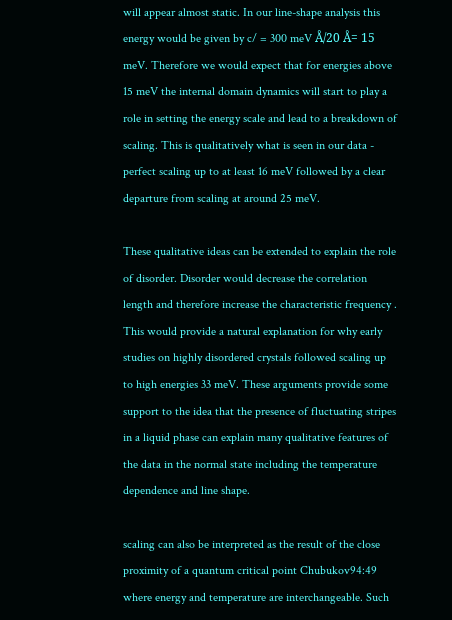will appear almost static. In our line-shape analysis this energy would be given by c/ = 300 meV Å/20 Å= 15 meV. Therefore we would expect that for energies above 15 meV the internal domain dynamics will start to play a role in setting the energy scale and lead to a breakdown of scaling. This is qualitatively what is seen in our data - perfect scaling up to at least 16 meV followed by a clear departure from scaling at around 25 meV.

These qualitative ideas can be extended to explain the role of disorder. Disorder would decrease the correlation length and therefore increase the characteristic frequency . This would provide a natural explanation for why early studies on highly disordered crystals followed scaling up to high energies 33 meV. These arguments provide some support to the idea that the presence of fluctuating stripes in a liquid phase can explain many qualitative features of the data in the normal state including the temperature dependence and line shape.

scaling can also be interpreted as the result of the close proximity of a quantum critical point Chubukov94:49 where energy and temperature are interchangeable. Such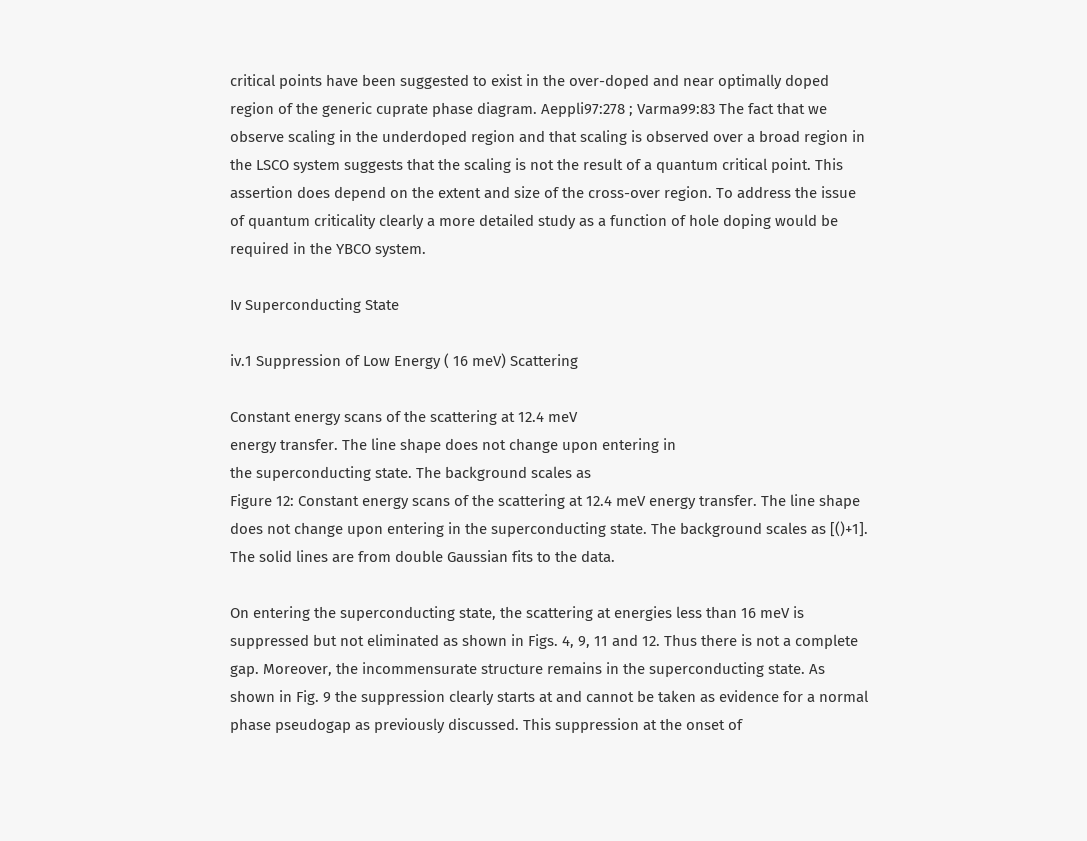critical points have been suggested to exist in the over-doped and near optimally doped region of the generic cuprate phase diagram. Aeppli97:278 ; Varma99:83 The fact that we observe scaling in the underdoped region and that scaling is observed over a broad region in the LSCO system suggests that the scaling is not the result of a quantum critical point. This assertion does depend on the extent and size of the cross-over region. To address the issue of quantum criticality clearly a more detailed study as a function of hole doping would be required in the YBCO system.

Iv Superconducting State

iv.1 Suppression of Low Energy ( 16 meV) Scattering

Constant energy scans of the scattering at 12.4 meV
energy transfer. The line shape does not change upon entering in
the superconducting state. The background scales as
Figure 12: Constant energy scans of the scattering at 12.4 meV energy transfer. The line shape does not change upon entering in the superconducting state. The background scales as [()+1]. The solid lines are from double Gaussian fits to the data.

On entering the superconducting state, the scattering at energies less than 16 meV is suppressed but not eliminated as shown in Figs. 4, 9, 11 and 12. Thus there is not a complete gap. Moreover, the incommensurate structure remains in the superconducting state. As shown in Fig. 9 the suppression clearly starts at and cannot be taken as evidence for a normal phase pseudogap as previously discussed. This suppression at the onset of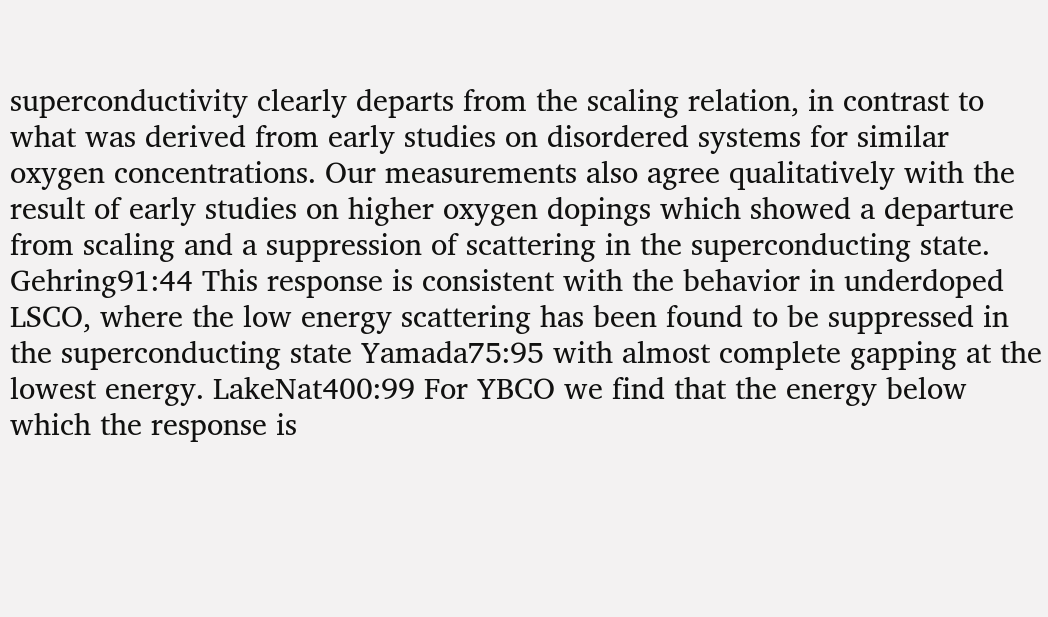superconductivity clearly departs from the scaling relation, in contrast to what was derived from early studies on disordered systems for similar oxygen concentrations. Our measurements also agree qualitatively with the result of early studies on higher oxygen dopings which showed a departure from scaling and a suppression of scattering in the superconducting state. Gehring91:44 This response is consistent with the behavior in underdoped LSCO, where the low energy scattering has been found to be suppressed in the superconducting state Yamada75:95 with almost complete gapping at the lowest energy. LakeNat400:99 For YBCO we find that the energy below which the response is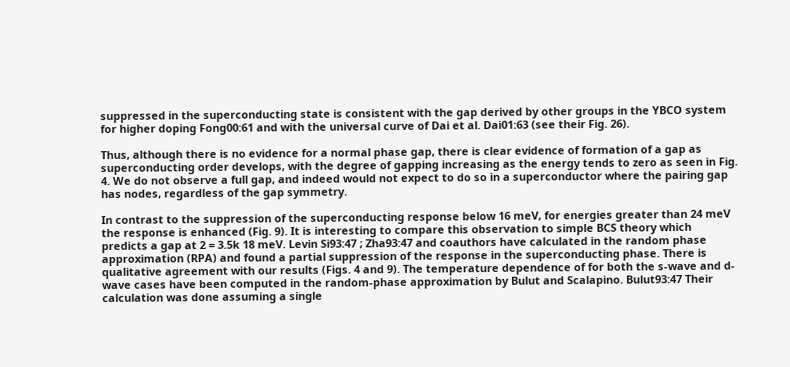suppressed in the superconducting state is consistent with the gap derived by other groups in the YBCO system for higher doping Fong00:61 and with the universal curve of Dai et al. Dai01:63 (see their Fig. 26).

Thus, although there is no evidence for a normal phase gap, there is clear evidence of formation of a gap as superconducting order develops, with the degree of gapping increasing as the energy tends to zero as seen in Fig. 4. We do not observe a full gap, and indeed would not expect to do so in a superconductor where the pairing gap has nodes, regardless of the gap symmetry.

In contrast to the suppression of the superconducting response below 16 meV, for energies greater than 24 meV the response is enhanced (Fig. 9). It is interesting to compare this observation to simple BCS theory which predicts a gap at 2 = 3.5k 18 meV. Levin Si93:47 ; Zha93:47 and coauthors have calculated in the random phase approximation (RPA) and found a partial suppression of the response in the superconducting phase. There is qualitative agreement with our results (Figs. 4 and 9). The temperature dependence of for both the s-wave and d-wave cases have been computed in the random-phase approximation by Bulut and Scalapino. Bulut93:47 Their calculation was done assuming a single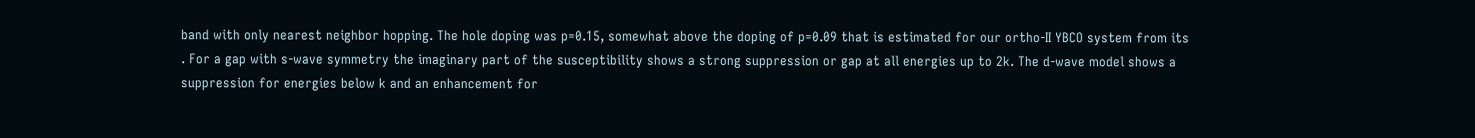band with only nearest neighbor hopping. The hole doping was p=0.15, somewhat above the doping of p=0.09 that is estimated for our ortho-II YBCO system from its . For a gap with s-wave symmetry the imaginary part of the susceptibility shows a strong suppression or gap at all energies up to 2k. The d-wave model shows a suppression for energies below k and an enhancement for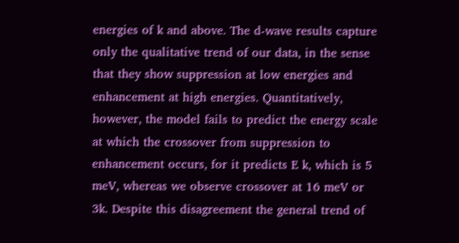energies of k and above. The d-wave results capture only the qualitative trend of our data, in the sense that they show suppression at low energies and enhancement at high energies. Quantitatively, however, the model fails to predict the energy scale at which the crossover from suppression to enhancement occurs, for it predicts E k, which is 5 meV, whereas we observe crossover at 16 meV or 3k. Despite this disagreement the general trend of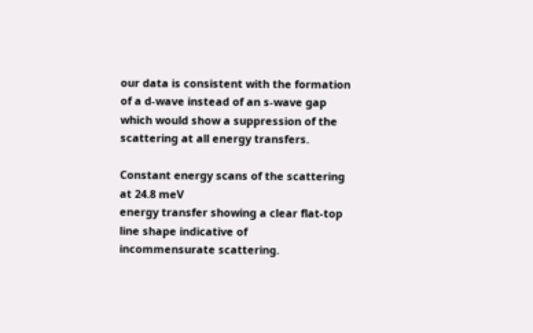our data is consistent with the formation of a d-wave instead of an s-wave gap which would show a suppression of the scattering at all energy transfers.

Constant energy scans of the scattering at 24.8 meV
energy transfer showing a clear flat-top line shape indicative of
incommensurate scattering.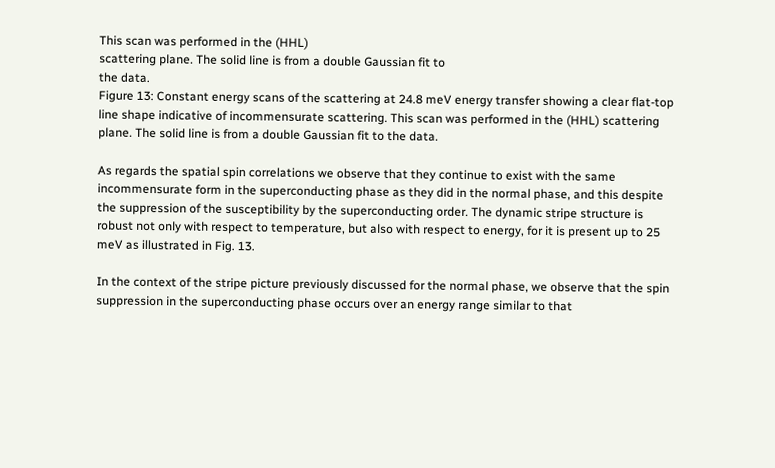This scan was performed in the (HHL)
scattering plane. The solid line is from a double Gaussian fit to
the data.
Figure 13: Constant energy scans of the scattering at 24.8 meV energy transfer showing a clear flat-top line shape indicative of incommensurate scattering. This scan was performed in the (HHL) scattering plane. The solid line is from a double Gaussian fit to the data.

As regards the spatial spin correlations we observe that they continue to exist with the same incommensurate form in the superconducting phase as they did in the normal phase, and this despite the suppression of the susceptibility by the superconducting order. The dynamic stripe structure is robust not only with respect to temperature, but also with respect to energy, for it is present up to 25 meV as illustrated in Fig. 13.

In the context of the stripe picture previously discussed for the normal phase, we observe that the spin suppression in the superconducting phase occurs over an energy range similar to that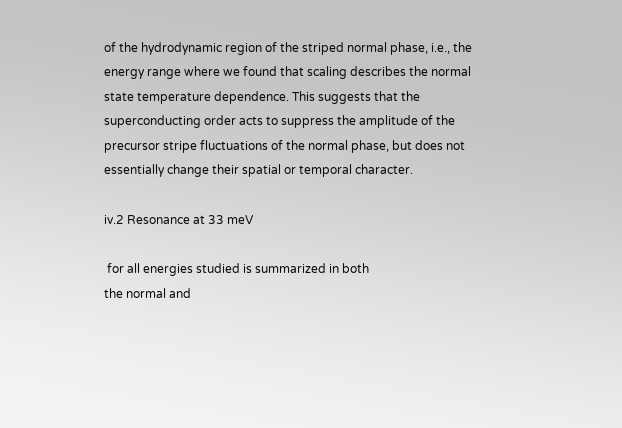of the hydrodynamic region of the striped normal phase, i.e., the energy range where we found that scaling describes the normal state temperature dependence. This suggests that the superconducting order acts to suppress the amplitude of the precursor stripe fluctuations of the normal phase, but does not essentially change their spatial or temporal character.

iv.2 Resonance at 33 meV

 for all energies studied is summarized in both
the normal and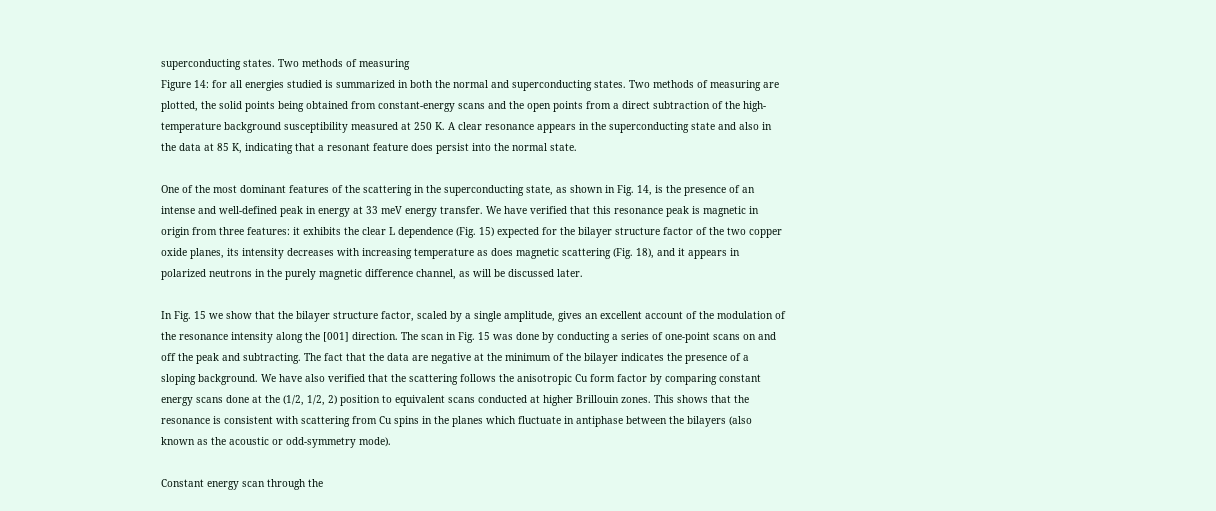superconducting states. Two methods of measuring
Figure 14: for all energies studied is summarized in both the normal and superconducting states. Two methods of measuring are plotted, the solid points being obtained from constant-energy scans and the open points from a direct subtraction of the high-temperature background susceptibility measured at 250 K. A clear resonance appears in the superconducting state and also in the data at 85 K, indicating that a resonant feature does persist into the normal state.

One of the most dominant features of the scattering in the superconducting state, as shown in Fig. 14, is the presence of an intense and well-defined peak in energy at 33 meV energy transfer. We have verified that this resonance peak is magnetic in origin from three features: it exhibits the clear L dependence (Fig. 15) expected for the bilayer structure factor of the two copper oxide planes, its intensity decreases with increasing temperature as does magnetic scattering (Fig. 18), and it appears in polarized neutrons in the purely magnetic difference channel, as will be discussed later.

In Fig. 15 we show that the bilayer structure factor, scaled by a single amplitude, gives an excellent account of the modulation of the resonance intensity along the [001] direction. The scan in Fig. 15 was done by conducting a series of one-point scans on and off the peak and subtracting. The fact that the data are negative at the minimum of the bilayer indicates the presence of a sloping background. We have also verified that the scattering follows the anisotropic Cu form factor by comparing constant energy scans done at the (1/2, 1/2, 2) position to equivalent scans conducted at higher Brillouin zones. This shows that the resonance is consistent with scattering from Cu spins in the planes which fluctuate in antiphase between the bilayers (also known as the acoustic or odd-symmetry mode).

Constant energy scan through the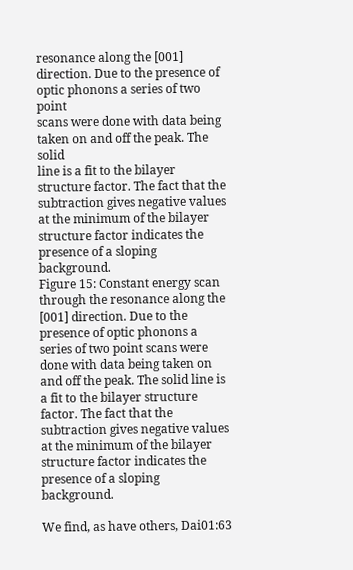resonance along the [001]
direction. Due to the presence of optic phonons a series of two point
scans were done with data being taken on and off the peak. The solid
line is a fit to the bilayer structure factor. The fact that the
subtraction gives negative values at the minimum of the bilayer
structure factor indicates the presence of a sloping background.
Figure 15: Constant energy scan through the resonance along the [001] direction. Due to the presence of optic phonons a series of two point scans were done with data being taken on and off the peak. The solid line is a fit to the bilayer structure factor. The fact that the subtraction gives negative values at the minimum of the bilayer structure factor indicates the presence of a sloping background.

We find, as have others, Dai01:63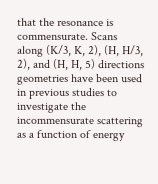that the resonance is commensurate. Scans along (K/3, K, 2), (H, H/3, 2), and (H, H, 5) directions geometries have been used in previous studies to investigate the incommensurate scattering as a function of energy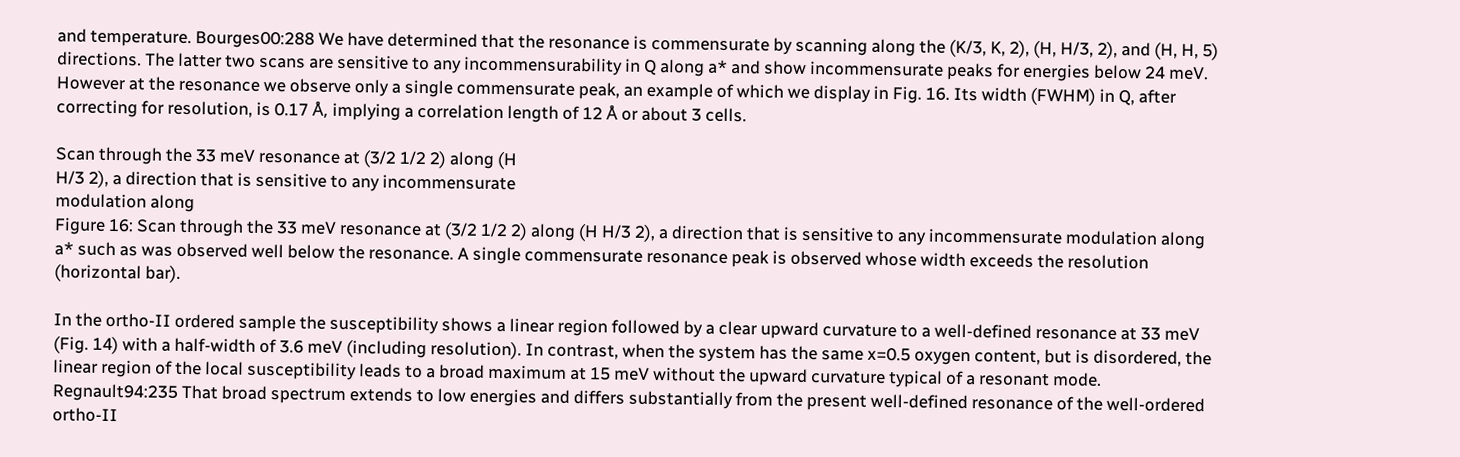and temperature. Bourges00:288 We have determined that the resonance is commensurate by scanning along the (K/3, K, 2), (H, H/3, 2), and (H, H, 5) directions. The latter two scans are sensitive to any incommensurability in Q along a* and show incommensurate peaks for energies below 24 meV. However at the resonance we observe only a single commensurate peak, an example of which we display in Fig. 16. Its width (FWHM) in Q, after correcting for resolution, is 0.17 Å, implying a correlation length of 12 Å or about 3 cells.

Scan through the 33 meV resonance at (3/2 1/2 2) along (H
H/3 2), a direction that is sensitive to any incommensurate
modulation along
Figure 16: Scan through the 33 meV resonance at (3/2 1/2 2) along (H H/3 2), a direction that is sensitive to any incommensurate modulation along a* such as was observed well below the resonance. A single commensurate resonance peak is observed whose width exceeds the resolution (horizontal bar).

In the ortho-II ordered sample the susceptibility shows a linear region followed by a clear upward curvature to a well-defined resonance at 33 meV (Fig. 14) with a half-width of 3.6 meV (including resolution). In contrast, when the system has the same x=0.5 oxygen content, but is disordered, the linear region of the local susceptibility leads to a broad maximum at 15 meV without the upward curvature typical of a resonant mode. Regnault94:235 That broad spectrum extends to low energies and differs substantially from the present well-defined resonance of the well-ordered ortho-II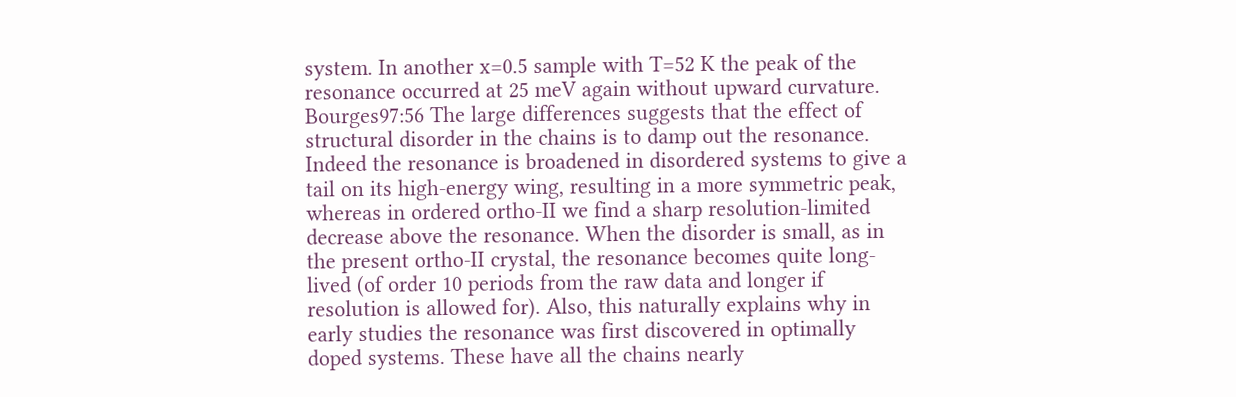system. In another x=0.5 sample with T=52 K the peak of the resonance occurred at 25 meV again without upward curvature. Bourges97:56 The large differences suggests that the effect of structural disorder in the chains is to damp out the resonance. Indeed the resonance is broadened in disordered systems to give a tail on its high-energy wing, resulting in a more symmetric peak, whereas in ordered ortho-II we find a sharp resolution-limited decrease above the resonance. When the disorder is small, as in the present ortho-II crystal, the resonance becomes quite long-lived (of order 10 periods from the raw data and longer if resolution is allowed for). Also, this naturally explains why in early studies the resonance was first discovered in optimally doped systems. These have all the chains nearly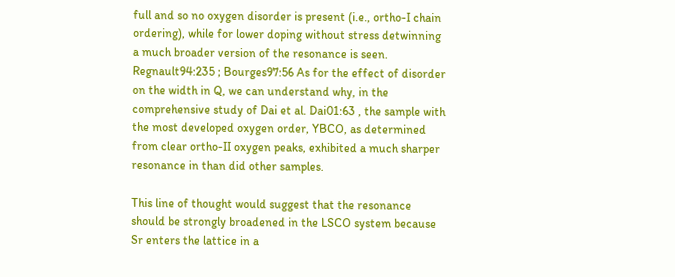full and so no oxygen disorder is present (i.e., ortho-I chain ordering), while for lower doping without stress detwinning a much broader version of the resonance is seen. Regnault94:235 ; Bourges97:56 As for the effect of disorder on the width in Q, we can understand why, in the comprehensive study of Dai et al. Dai01:63 , the sample with the most developed oxygen order, YBCO, as determined from clear ortho-II oxygen peaks, exhibited a much sharper resonance in than did other samples.

This line of thought would suggest that the resonance should be strongly broadened in the LSCO system because Sr enters the lattice in a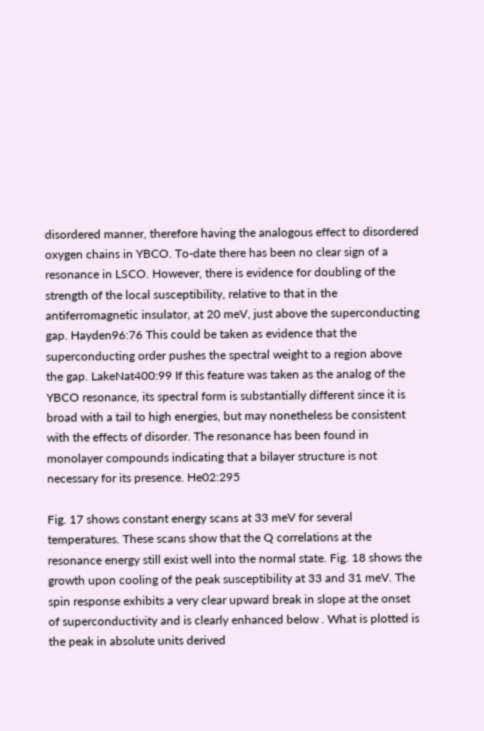disordered manner, therefore having the analogous effect to disordered oxygen chains in YBCO. To-date there has been no clear sign of a resonance in LSCO. However, there is evidence for doubling of the strength of the local susceptibility, relative to that in the antiferromagnetic insulator, at 20 meV, just above the superconducting gap. Hayden96:76 This could be taken as evidence that the superconducting order pushes the spectral weight to a region above the gap. LakeNat400:99 If this feature was taken as the analog of the YBCO resonance, its spectral form is substantially different since it is broad with a tail to high energies, but may nonetheless be consistent with the effects of disorder. The resonance has been found in monolayer compounds indicating that a bilayer structure is not necessary for its presence. He02:295

Fig. 17 shows constant energy scans at 33 meV for several temperatures. These scans show that the Q correlations at the resonance energy still exist well into the normal state. Fig. 18 shows the growth upon cooling of the peak susceptibility at 33 and 31 meV. The spin response exhibits a very clear upward break in slope at the onset of superconductivity and is clearly enhanced below . What is plotted is the peak in absolute units derived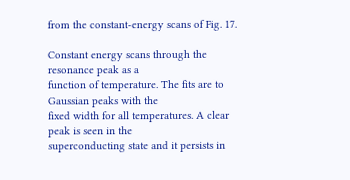from the constant-energy scans of Fig. 17.

Constant energy scans through the resonance peak as a
function of temperature. The fits are to Gaussian peaks with the
fixed width for all temperatures. A clear peak is seen in the
superconducting state and it persists in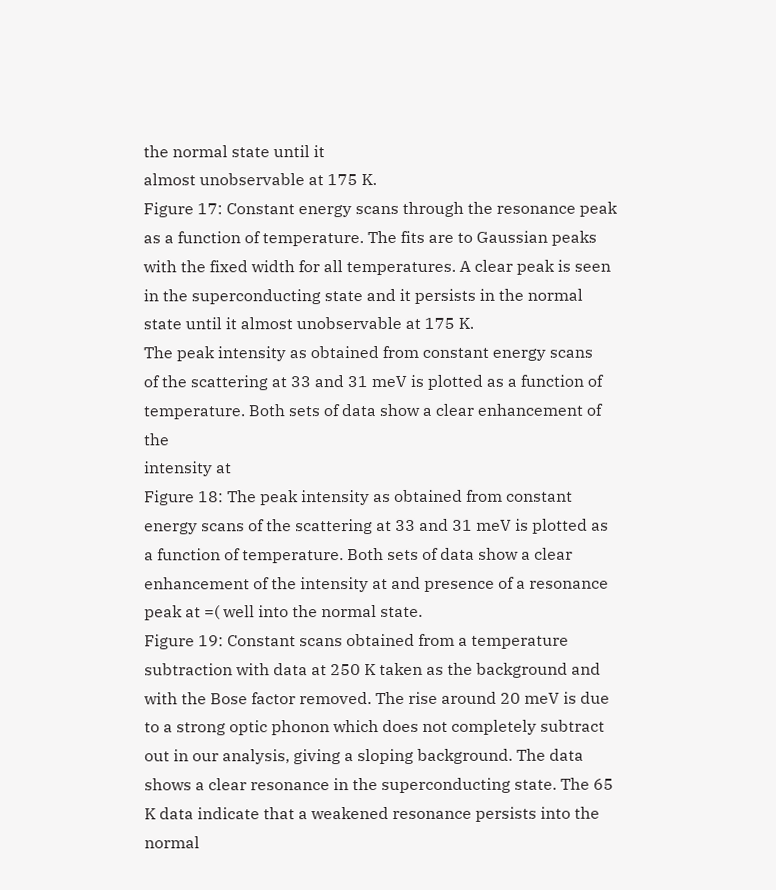the normal state until it
almost unobservable at 175 K.
Figure 17: Constant energy scans through the resonance peak as a function of temperature. The fits are to Gaussian peaks with the fixed width for all temperatures. A clear peak is seen in the superconducting state and it persists in the normal state until it almost unobservable at 175 K.
The peak intensity as obtained from constant energy scans
of the scattering at 33 and 31 meV is plotted as a function of
temperature. Both sets of data show a clear enhancement of the
intensity at
Figure 18: The peak intensity as obtained from constant energy scans of the scattering at 33 and 31 meV is plotted as a function of temperature. Both sets of data show a clear enhancement of the intensity at and presence of a resonance peak at =( well into the normal state.
Figure 19: Constant scans obtained from a temperature subtraction with data at 250 K taken as the background and with the Bose factor removed. The rise around 20 meV is due to a strong optic phonon which does not completely subtract out in our analysis, giving a sloping background. The data shows a clear resonance in the superconducting state. The 65 K data indicate that a weakened resonance persists into the normal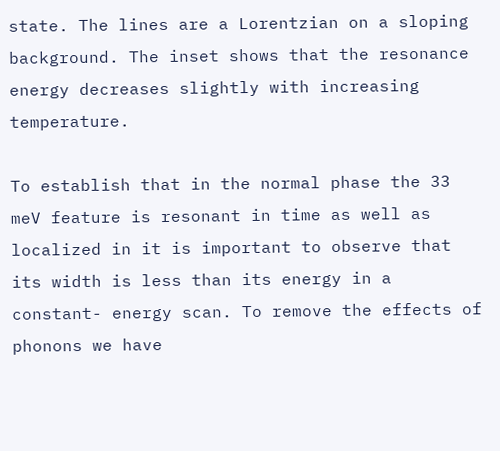state. The lines are a Lorentzian on a sloping background. The inset shows that the resonance energy decreases slightly with increasing temperature.

To establish that in the normal phase the 33 meV feature is resonant in time as well as localized in it is important to observe that its width is less than its energy in a constant- energy scan. To remove the effects of phonons we have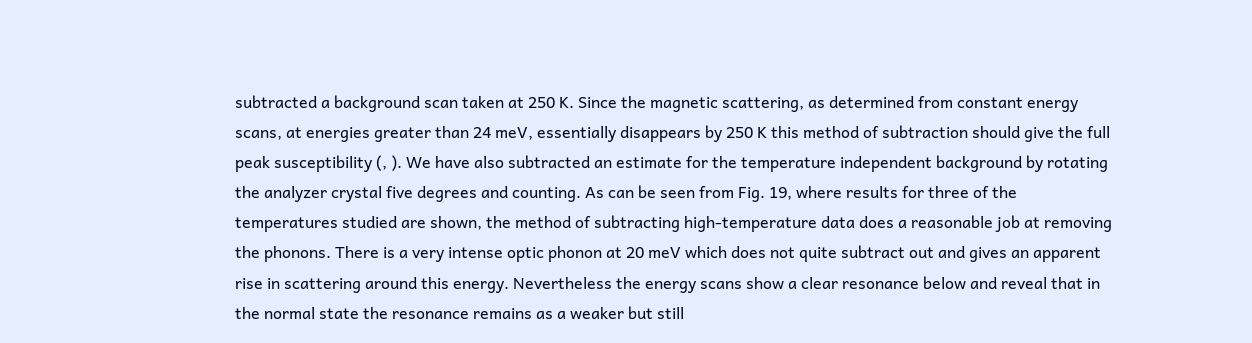subtracted a background scan taken at 250 K. Since the magnetic scattering, as determined from constant energy scans, at energies greater than 24 meV, essentially disappears by 250 K this method of subtraction should give the full peak susceptibility (, ). We have also subtracted an estimate for the temperature independent background by rotating the analyzer crystal five degrees and counting. As can be seen from Fig. 19, where results for three of the temperatures studied are shown, the method of subtracting high-temperature data does a reasonable job at removing the phonons. There is a very intense optic phonon at 20 meV which does not quite subtract out and gives an apparent rise in scattering around this energy. Nevertheless the energy scans show a clear resonance below and reveal that in the normal state the resonance remains as a weaker but still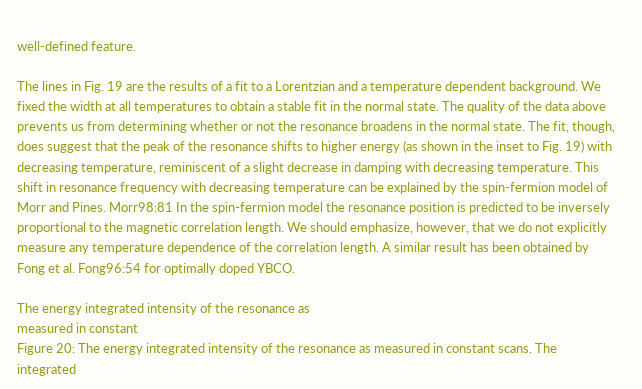well-defined feature.

The lines in Fig. 19 are the results of a fit to a Lorentzian and a temperature dependent background. We fixed the width at all temperatures to obtain a stable fit in the normal state. The quality of the data above prevents us from determining whether or not the resonance broadens in the normal state. The fit, though, does suggest that the peak of the resonance shifts to higher energy (as shown in the inset to Fig. 19) with decreasing temperature, reminiscent of a slight decrease in damping with decreasing temperature. This shift in resonance frequency with decreasing temperature can be explained by the spin-fermion model of Morr and Pines. Morr98:81 In the spin-fermion model the resonance position is predicted to be inversely proportional to the magnetic correlation length. We should emphasize, however, that we do not explicitly measure any temperature dependence of the correlation length. A similar result has been obtained by Fong et al. Fong96:54 for optimally doped YBCO.

The energy integrated intensity of the resonance as
measured in constant
Figure 20: The energy integrated intensity of the resonance as measured in constant scans. The integrated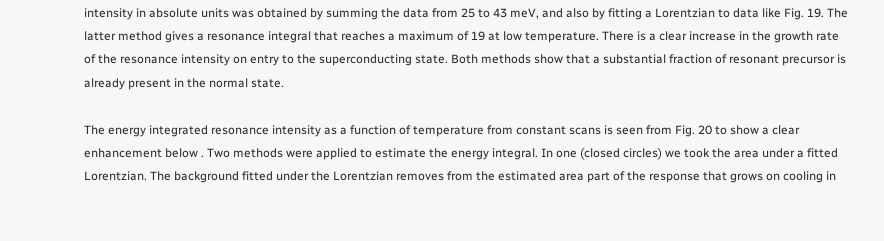intensity in absolute units was obtained by summing the data from 25 to 43 meV, and also by fitting a Lorentzian to data like Fig. 19. The latter method gives a resonance integral that reaches a maximum of 19 at low temperature. There is a clear increase in the growth rate of the resonance intensity on entry to the superconducting state. Both methods show that a substantial fraction of resonant precursor is already present in the normal state.

The energy integrated resonance intensity as a function of temperature from constant scans is seen from Fig. 20 to show a clear enhancement below . Two methods were applied to estimate the energy integral. In one (closed circles) we took the area under a fitted Lorentzian. The background fitted under the Lorentzian removes from the estimated area part of the response that grows on cooling in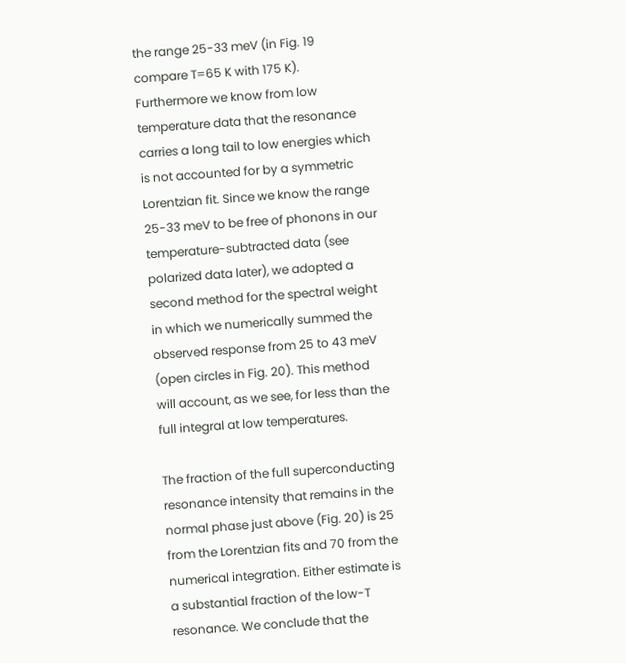the range 25-33 meV (in Fig. 19 compare T=65 K with 175 K). Furthermore we know from low temperature data that the resonance carries a long tail to low energies which is not accounted for by a symmetric Lorentzian fit. Since we know the range 25-33 meV to be free of phonons in our temperature-subtracted data (see polarized data later), we adopted a second method for the spectral weight in which we numerically summed the observed response from 25 to 43 meV (open circles in Fig. 20). This method will account, as we see, for less than the full integral at low temperatures.

The fraction of the full superconducting resonance intensity that remains in the normal phase just above (Fig. 20) is 25 from the Lorentzian fits and 70 from the numerical integration. Either estimate is a substantial fraction of the low-T resonance. We conclude that the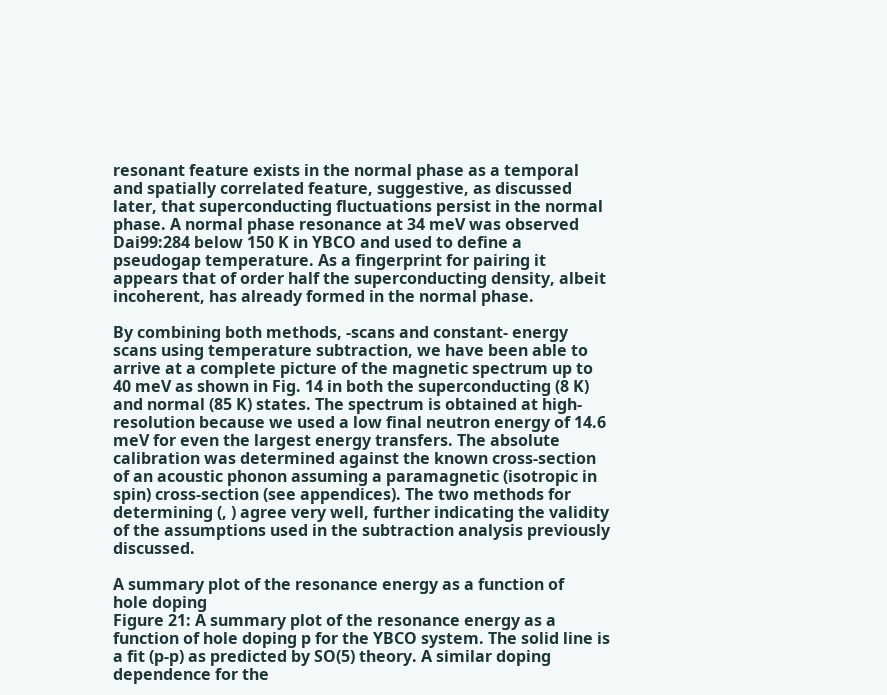resonant feature exists in the normal phase as a temporal and spatially correlated feature, suggestive, as discussed later, that superconducting fluctuations persist in the normal phase. A normal phase resonance at 34 meV was observed Dai99:284 below 150 K in YBCO and used to define a pseudogap temperature. As a fingerprint for pairing it appears that of order half the superconducting density, albeit incoherent, has already formed in the normal phase.

By combining both methods, -scans and constant- energy scans using temperature subtraction, we have been able to arrive at a complete picture of the magnetic spectrum up to 40 meV as shown in Fig. 14 in both the superconducting (8 K) and normal (85 K) states. The spectrum is obtained at high-resolution because we used a low final neutron energy of 14.6 meV for even the largest energy transfers. The absolute calibration was determined against the known cross-section of an acoustic phonon assuming a paramagnetic (isotropic in spin) cross-section (see appendices). The two methods for determining (, ) agree very well, further indicating the validity of the assumptions used in the subtraction analysis previously discussed.

A summary plot of the resonance energy as a function of
hole doping
Figure 21: A summary plot of the resonance energy as a function of hole doping p for the YBCO system. The solid line is a fit (p-p) as predicted by SO(5) theory. A similar doping dependence for the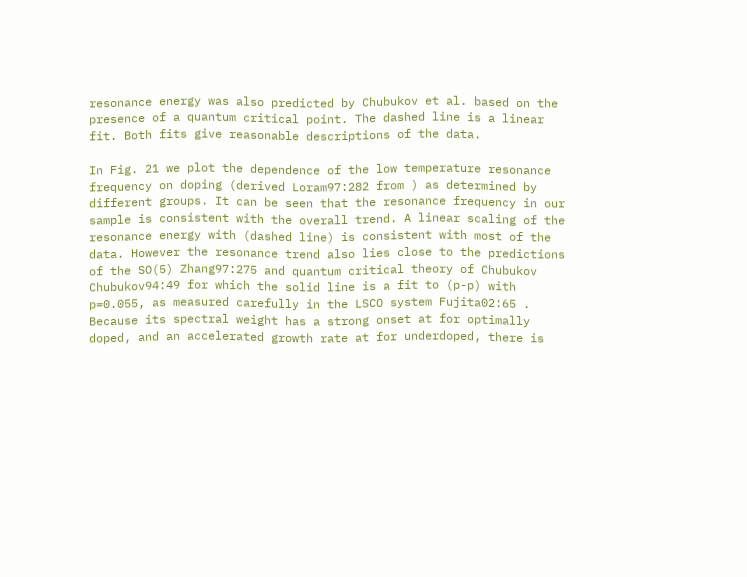resonance energy was also predicted by Chubukov et al. based on the presence of a quantum critical point. The dashed line is a linear fit. Both fits give reasonable descriptions of the data.

In Fig. 21 we plot the dependence of the low temperature resonance frequency on doping (derived Loram97:282 from ) as determined by different groups. It can be seen that the resonance frequency in our sample is consistent with the overall trend. A linear scaling of the resonance energy with (dashed line) is consistent with most of the data. However the resonance trend also lies close to the predictions of the SO(5) Zhang97:275 and quantum critical theory of Chubukov Chubukov94:49 for which the solid line is a fit to (p-p) with p=0.055, as measured carefully in the LSCO system Fujita02:65 . Because its spectral weight has a strong onset at for optimally doped, and an accelerated growth rate at for underdoped, there is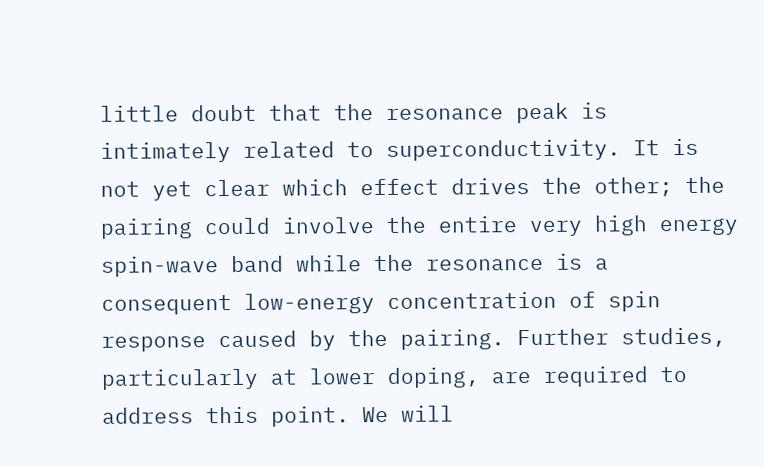little doubt that the resonance peak is intimately related to superconductivity. It is not yet clear which effect drives the other; the pairing could involve the entire very high energy spin-wave band while the resonance is a consequent low-energy concentration of spin response caused by the pairing. Further studies, particularly at lower doping, are required to address this point. We will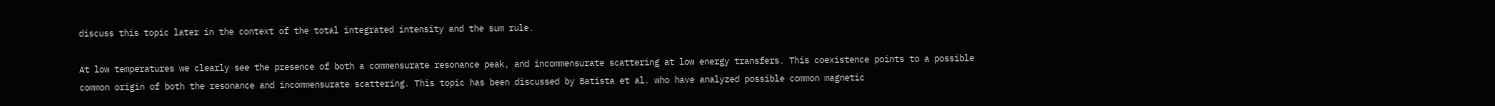discuss this topic later in the context of the total integrated intensity and the sum rule.

At low temperatures we clearly see the presence of both a commensurate resonance peak, and incommensurate scattering at low energy transfers. This coexistence points to a possible common origin of both the resonance and incommensurate scattering. This topic has been discussed by Batista et al. who have analyzed possible common magnetic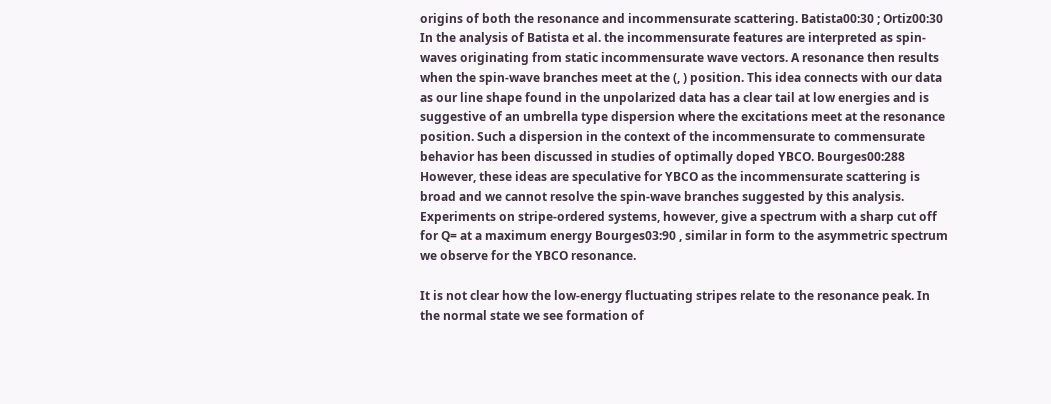origins of both the resonance and incommensurate scattering. Batista00:30 ; Ortiz00:30 In the analysis of Batista et al. the incommensurate features are interpreted as spin-waves originating from static incommensurate wave vectors. A resonance then results when the spin-wave branches meet at the (, ) position. This idea connects with our data as our line shape found in the unpolarized data has a clear tail at low energies and is suggestive of an umbrella type dispersion where the excitations meet at the resonance position. Such a dispersion in the context of the incommensurate to commensurate behavior has been discussed in studies of optimally doped YBCO. Bourges00:288 However, these ideas are speculative for YBCO as the incommensurate scattering is broad and we cannot resolve the spin-wave branches suggested by this analysis. Experiments on stripe-ordered systems, however, give a spectrum with a sharp cut off for Q= at a maximum energy Bourges03:90 , similar in form to the asymmetric spectrum we observe for the YBCO resonance.

It is not clear how the low-energy fluctuating stripes relate to the resonance peak. In the normal state we see formation of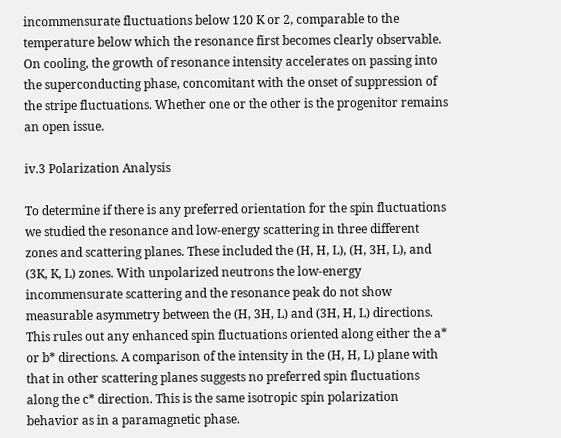incommensurate fluctuations below 120 K or 2, comparable to the temperature below which the resonance first becomes clearly observable. On cooling, the growth of resonance intensity accelerates on passing into the superconducting phase, concomitant with the onset of suppression of the stripe fluctuations. Whether one or the other is the progenitor remains an open issue.

iv.3 Polarization Analysis

To determine if there is any preferred orientation for the spin fluctuations we studied the resonance and low-energy scattering in three different zones and scattering planes. These included the (H, H, L), (H, 3H, L), and (3K, K, L) zones. With unpolarized neutrons the low-energy incommensurate scattering and the resonance peak do not show measurable asymmetry between the (H, 3H, L) and (3H, H, L) directions. This rules out any enhanced spin fluctuations oriented along either the a* or b* directions. A comparison of the intensity in the (H, H, L) plane with that in other scattering planes suggests no preferred spin fluctuations along the c* direction. This is the same isotropic spin polarization behavior as in a paramagnetic phase.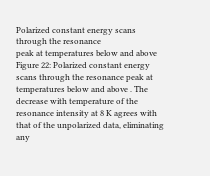Polarized constant energy scans through the resonance
peak at temperatures below and above
Figure 22: Polarized constant energy scans through the resonance peak at temperatures below and above . The decrease with temperature of the resonance intensity at 8 K agrees with that of the unpolarized data, eliminating any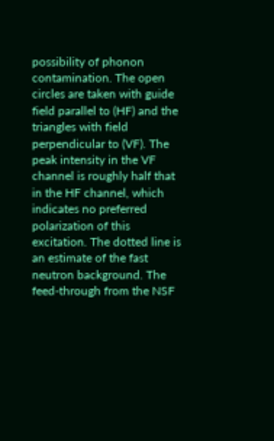possibility of phonon contamination. The open circles are taken with guide field parallel to (HF) and the triangles with field perpendicular to (VF). The peak intensity in the VF channel is roughly half that in the HF channel, which indicates no preferred polarization of this excitation. The dotted line is an estimate of the fast neutron background. The feed-through from the NSF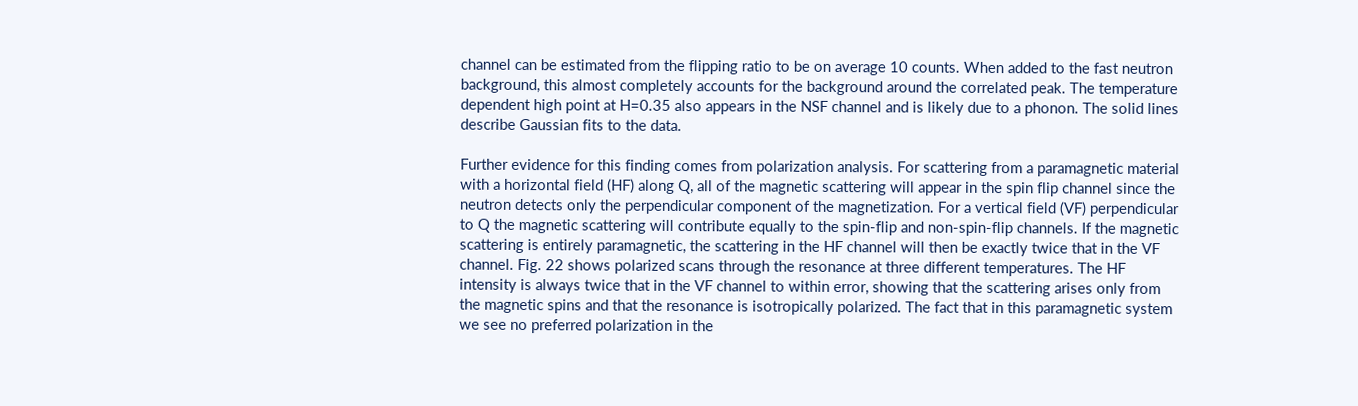channel can be estimated from the flipping ratio to be on average 10 counts. When added to the fast neutron background, this almost completely accounts for the background around the correlated peak. The temperature dependent high point at H=0.35 also appears in the NSF channel and is likely due to a phonon. The solid lines describe Gaussian fits to the data.

Further evidence for this finding comes from polarization analysis. For scattering from a paramagnetic material with a horizontal field (HF) along Q, all of the magnetic scattering will appear in the spin flip channel since the neutron detects only the perpendicular component of the magnetization. For a vertical field (VF) perpendicular to Q the magnetic scattering will contribute equally to the spin-flip and non-spin-flip channels. If the magnetic scattering is entirely paramagnetic, the scattering in the HF channel will then be exactly twice that in the VF channel. Fig. 22 shows polarized scans through the resonance at three different temperatures. The HF intensity is always twice that in the VF channel to within error, showing that the scattering arises only from the magnetic spins and that the resonance is isotropically polarized. The fact that in this paramagnetic system we see no preferred polarization in the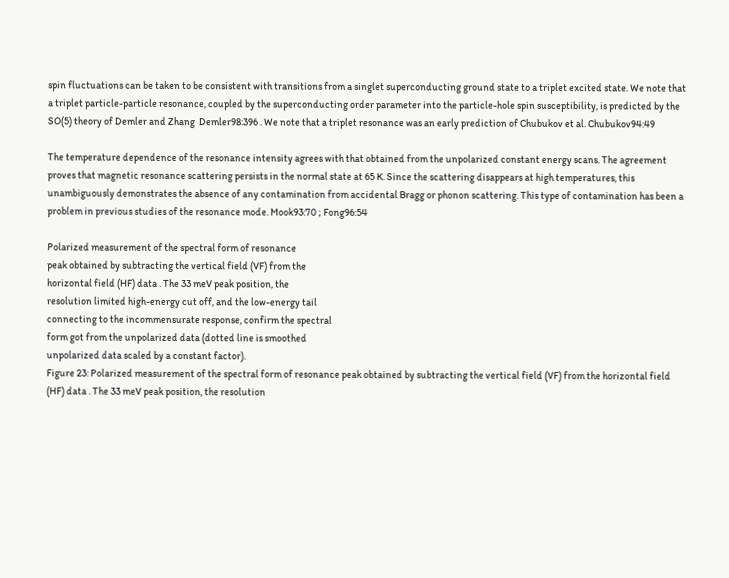spin fluctuations can be taken to be consistent with transitions from a singlet superconducting ground state to a triplet excited state. We note that a triplet particle-particle resonance, coupled by the superconducting order parameter into the particle-hole spin susceptibility, is predicted by the SO(5) theory of Demler and Zhang  Demler98:396 . We note that a triplet resonance was an early prediction of Chubukov et al. Chubukov94:49

The temperature dependence of the resonance intensity agrees with that obtained from the unpolarized constant energy scans. The agreement proves that magnetic resonance scattering persists in the normal state at 65 K. Since the scattering disappears at high temperatures, this unambiguously demonstrates the absence of any contamination from accidental Bragg or phonon scattering. This type of contamination has been a problem in previous studies of the resonance mode. Mook93:70 ; Fong96:54

Polarized measurement of the spectral form of resonance
peak obtained by subtracting the vertical field (VF) from the
horizontal field (HF) data . The 33 meV peak position, the
resolution limited high-energy cut off, and the low-energy tail
connecting to the incommensurate response, confirm the spectral
form got from the unpolarized data (dotted line is smoothed
unpolarized data scaled by a constant factor).
Figure 23: Polarized measurement of the spectral form of resonance peak obtained by subtracting the vertical field (VF) from the horizontal field (HF) data . The 33 meV peak position, the resolution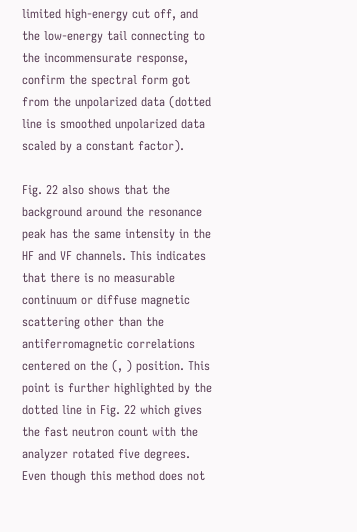limited high-energy cut off, and the low-energy tail connecting to the incommensurate response, confirm the spectral form got from the unpolarized data (dotted line is smoothed unpolarized data scaled by a constant factor).

Fig. 22 also shows that the background around the resonance peak has the same intensity in the HF and VF channels. This indicates that there is no measurable continuum or diffuse magnetic scattering other than the antiferromagnetic correlations centered on the (, ) position. This point is further highlighted by the dotted line in Fig. 22 which gives the fast neutron count with the analyzer rotated five degrees. Even though this method does not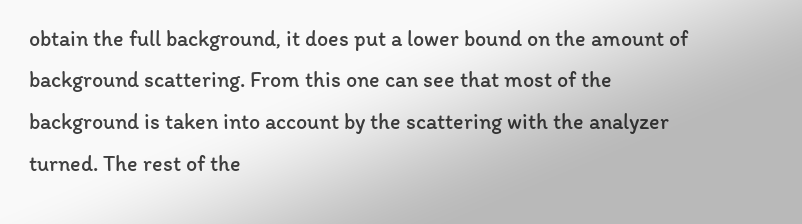obtain the full background, it does put a lower bound on the amount of background scattering. From this one can see that most of the background is taken into account by the scattering with the analyzer turned. The rest of the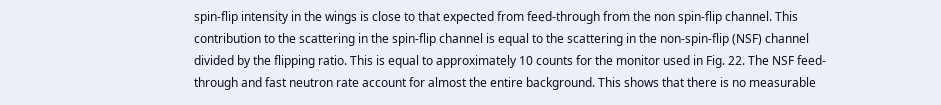spin-flip intensity in the wings is close to that expected from feed-through from the non spin-flip channel. This contribution to the scattering in the spin-flip channel is equal to the scattering in the non-spin-flip (NSF) channel divided by the flipping ratio. This is equal to approximately 10 counts for the monitor used in Fig. 22. The NSF feed-through and fast neutron rate account for almost the entire background. This shows that there is no measurable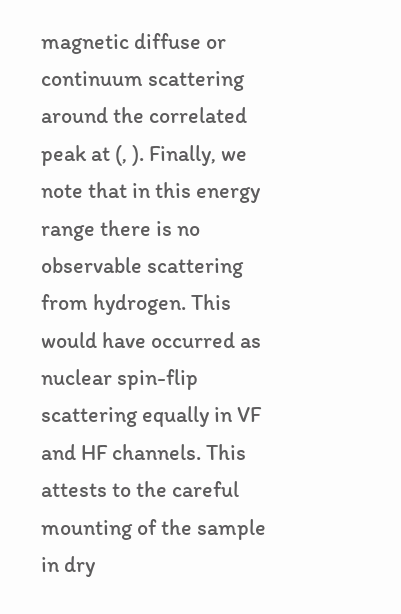magnetic diffuse or continuum scattering around the correlated peak at (, ). Finally, we note that in this energy range there is no observable scattering from hydrogen. This would have occurred as nuclear spin-flip scattering equally in VF and HF channels. This attests to the careful mounting of the sample in dry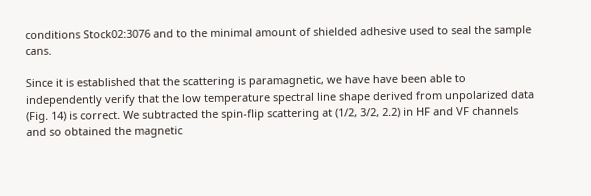conditions Stock02:3076 and to the minimal amount of shielded adhesive used to seal the sample cans.

Since it is established that the scattering is paramagnetic, we have have been able to independently verify that the low temperature spectral line shape derived from unpolarized data (Fig. 14) is correct. We subtracted the spin-flip scattering at (1/2, 3/2, 2.2) in HF and VF channels and so obtained the magnetic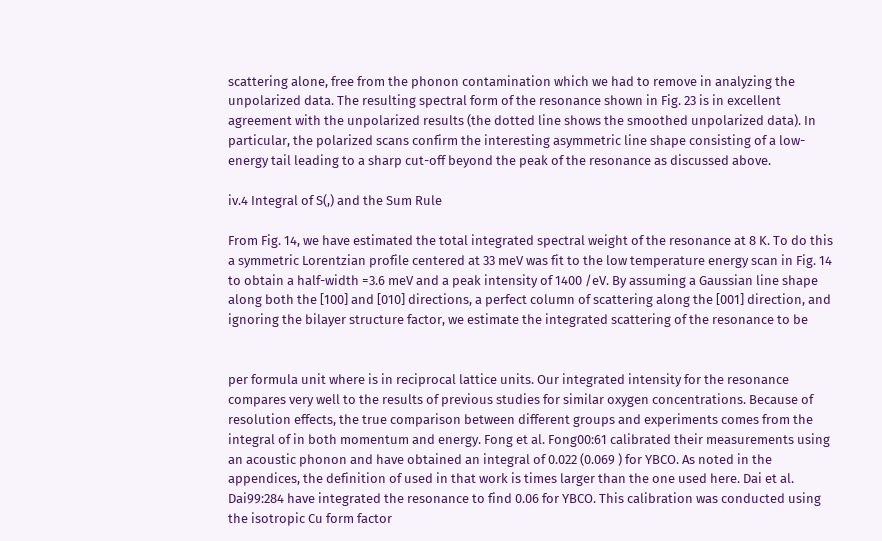scattering alone, free from the phonon contamination which we had to remove in analyzing the unpolarized data. The resulting spectral form of the resonance shown in Fig. 23 is in excellent agreement with the unpolarized results (the dotted line shows the smoothed unpolarized data). In particular, the polarized scans confirm the interesting asymmetric line shape consisting of a low-energy tail leading to a sharp cut-off beyond the peak of the resonance as discussed above.

iv.4 Integral of S(,) and the Sum Rule

From Fig. 14, we have estimated the total integrated spectral weight of the resonance at 8 K. To do this a symmetric Lorentzian profile centered at 33 meV was fit to the low temperature energy scan in Fig. 14 to obtain a half-width =3.6 meV and a peak intensity of 1400 /eV. By assuming a Gaussian line shape along both the [100] and [010] directions, a perfect column of scattering along the [001] direction, and ignoring the bilayer structure factor, we estimate the integrated scattering of the resonance to be


per formula unit where is in reciprocal lattice units. Our integrated intensity for the resonance compares very well to the results of previous studies for similar oxygen concentrations. Because of resolution effects, the true comparison between different groups and experiments comes from the integral of in both momentum and energy. Fong et al. Fong00:61 calibrated their measurements using an acoustic phonon and have obtained an integral of 0.022 (0.069 ) for YBCO. As noted in the appendices, the definition of used in that work is times larger than the one used here. Dai et al. Dai99:284 have integrated the resonance to find 0.06 for YBCO. This calibration was conducted using the isotropic Cu form factor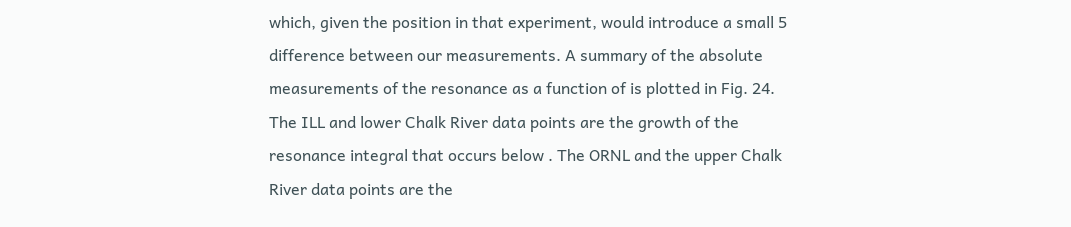which, given the position in that experiment, would introduce a small 5 difference between our measurements. A summary of the absolute measurements of the resonance as a function of is plotted in Fig. 24. The ILL and lower Chalk River data points are the growth of the resonance integral that occurs below . The ORNL and the upper Chalk River data points are the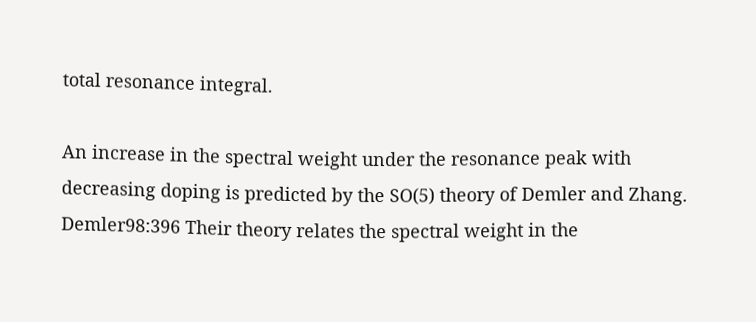total resonance integral.

An increase in the spectral weight under the resonance peak with decreasing doping is predicted by the SO(5) theory of Demler and Zhang. Demler98:396 Their theory relates the spectral weight in the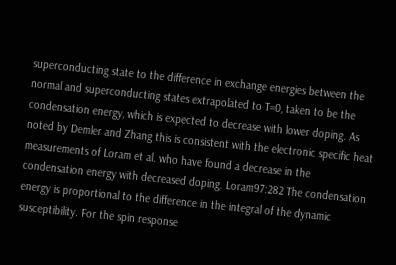superconducting state to the difference in exchange energies between the normal and superconducting states extrapolated to T=0, taken to be the condensation energy, which is expected to decrease with lower doping. As noted by Demler and Zhang this is consistent with the electronic specific heat measurements of Loram et al. who have found a decrease in the condensation energy with decreased doping. Loram97:282 The condensation energy is proportional to the difference in the integral of the dynamic susceptibility. For the spin response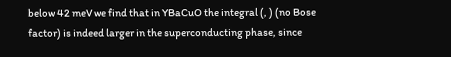below 42 meV we find that in YBaCuO the integral (, ) (no Bose factor) is indeed larger in the superconducting phase, since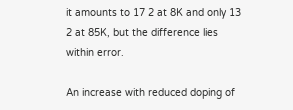it amounts to 17 2 at 8K and only 13 2 at 85K, but the difference lies within error.

An increase with reduced doping of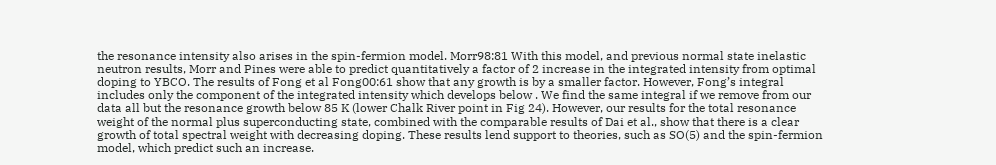the resonance intensity also arises in the spin-fermion model. Morr98:81 With this model, and previous normal state inelastic neutron results, Morr and Pines were able to predict quantitatively a factor of 2 increase in the integrated intensity from optimal doping to YBCO. The results of Fong et al Fong00:61 show that any growth is by a smaller factor. However, Fong’s integral includes only the component of the integrated intensity which develops below . We find the same integral if we remove from our data all but the resonance growth below 85 K (lower Chalk River point in Fig 24). However, our results for the total resonance weight of the normal plus superconducting state, combined with the comparable results of Dai et al., show that there is a clear growth of total spectral weight with decreasing doping. These results lend support to theories, such as SO(5) and the spin-fermion model, which predict such an increase.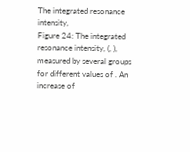The integrated resonance intensity,
Figure 24: The integrated resonance intensity, (, ), measured by several groups for different values of . An increase of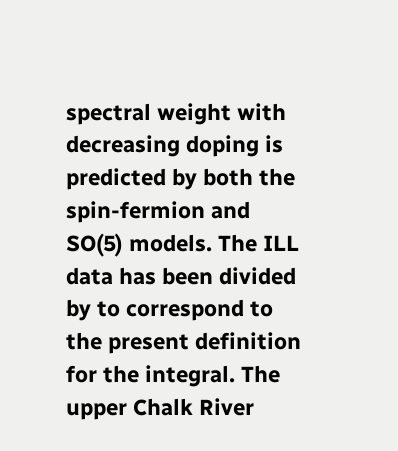spectral weight with decreasing doping is predicted by both the spin-fermion and SO(5) models. The ILL data has been divided by to correspond to the present definition for the integral. The upper Chalk River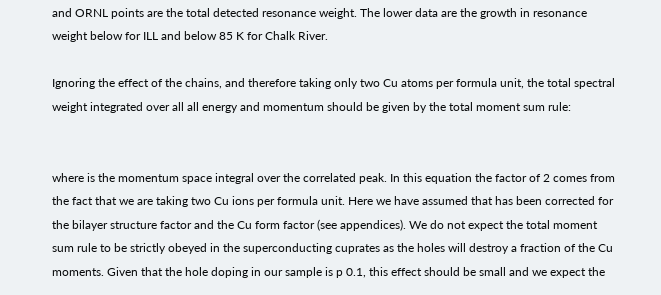and ORNL points are the total detected resonance weight. The lower data are the growth in resonance weight below for ILL and below 85 K for Chalk River.

Ignoring the effect of the chains, and therefore taking only two Cu atoms per formula unit, the total spectral weight integrated over all all energy and momentum should be given by the total moment sum rule:


where is the momentum space integral over the correlated peak. In this equation the factor of 2 comes from the fact that we are taking two Cu ions per formula unit. Here we have assumed that has been corrected for the bilayer structure factor and the Cu form factor (see appendices). We do not expect the total moment sum rule to be strictly obeyed in the superconducting cuprates as the holes will destroy a fraction of the Cu moments. Given that the hole doping in our sample is p 0.1, this effect should be small and we expect the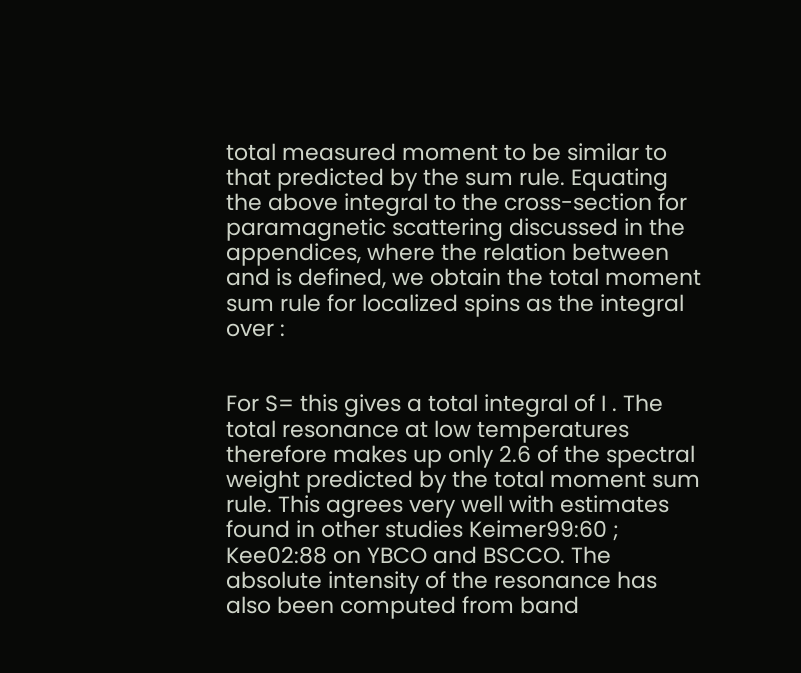total measured moment to be similar to that predicted by the sum rule. Equating the above integral to the cross-section for paramagnetic scattering discussed in the appendices, where the relation between and is defined, we obtain the total moment sum rule for localized spins as the integral over :


For S= this gives a total integral of I . The total resonance at low temperatures therefore makes up only 2.6 of the spectral weight predicted by the total moment sum rule. This agrees very well with estimates found in other studies Keimer99:60 ; Kee02:88 on YBCO and BSCCO. The absolute intensity of the resonance has also been computed from band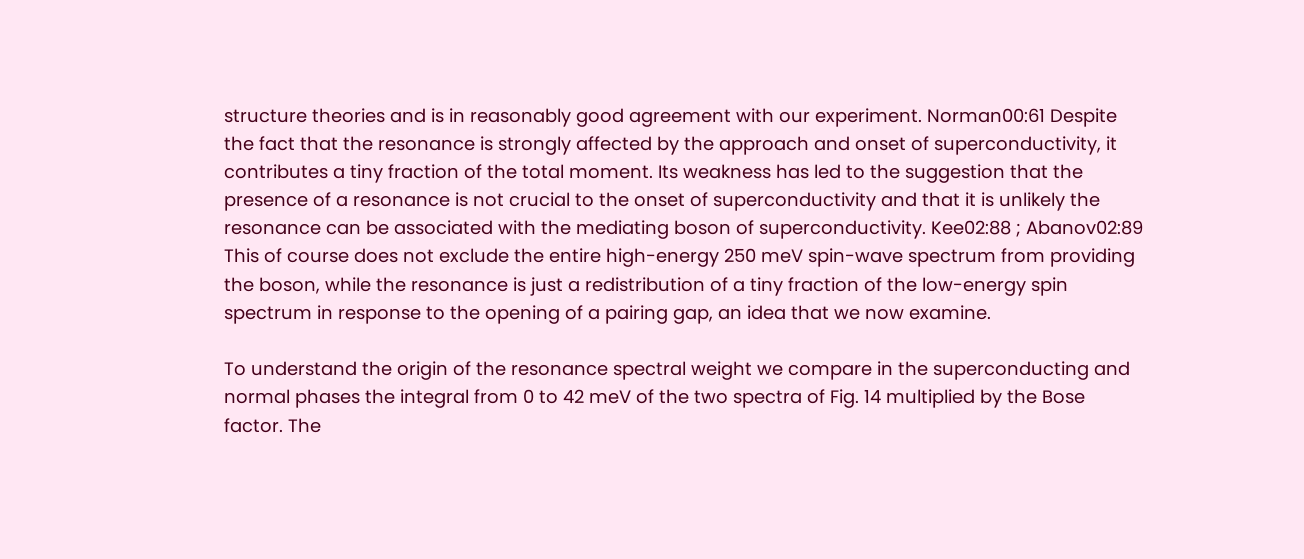structure theories and is in reasonably good agreement with our experiment. Norman00:61 Despite the fact that the resonance is strongly affected by the approach and onset of superconductivity, it contributes a tiny fraction of the total moment. Its weakness has led to the suggestion that the presence of a resonance is not crucial to the onset of superconductivity and that it is unlikely the resonance can be associated with the mediating boson of superconductivity. Kee02:88 ; Abanov02:89 This of course does not exclude the entire high-energy 250 meV spin-wave spectrum from providing the boson, while the resonance is just a redistribution of a tiny fraction of the low-energy spin spectrum in response to the opening of a pairing gap, an idea that we now examine.

To understand the origin of the resonance spectral weight we compare in the superconducting and normal phases the integral from 0 to 42 meV of the two spectra of Fig. 14 multiplied by the Bose factor. The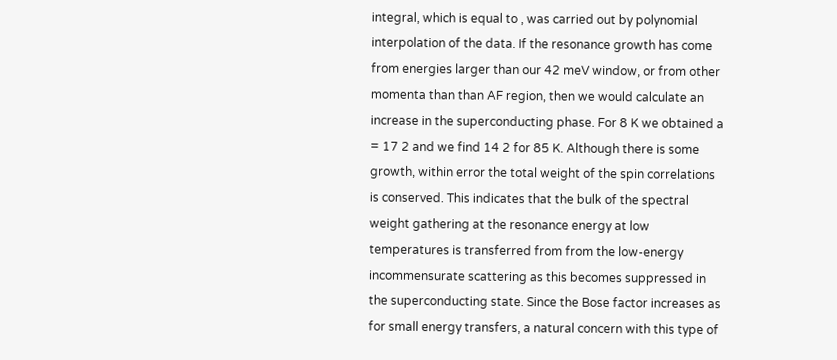integral, which is equal to , was carried out by polynomial interpolation of the data. If the resonance growth has come from energies larger than our 42 meV window, or from other momenta than than AF region, then we would calculate an increase in the superconducting phase. For 8 K we obtained a = 17 2 and we find 14 2 for 85 K. Although there is some growth, within error the total weight of the spin correlations is conserved. This indicates that the bulk of the spectral weight gathering at the resonance energy at low temperatures is transferred from from the low-energy incommensurate scattering as this becomes suppressed in the superconducting state. Since the Bose factor increases as for small energy transfers, a natural concern with this type of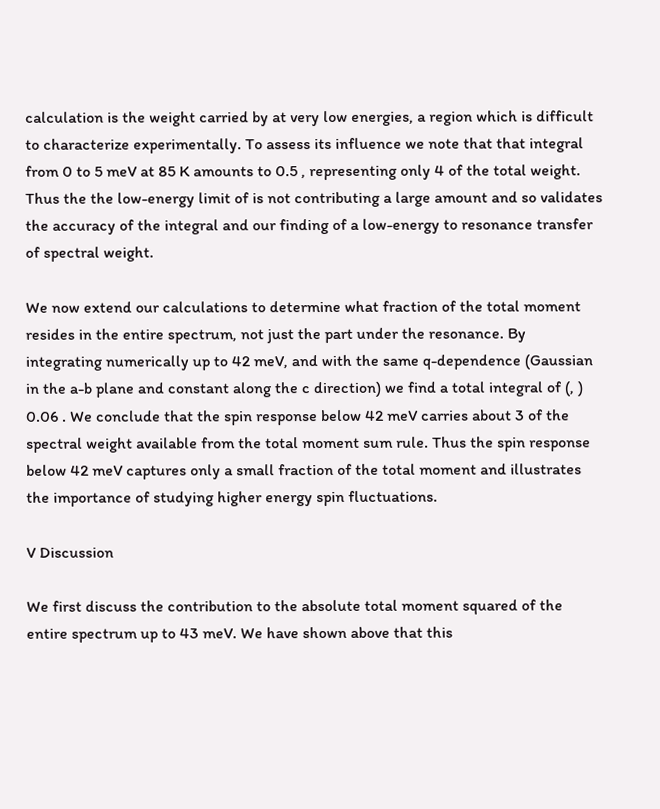calculation is the weight carried by at very low energies, a region which is difficult to characterize experimentally. To assess its influence we note that that integral from 0 to 5 meV at 85 K amounts to 0.5 , representing only 4 of the total weight. Thus the the low-energy limit of is not contributing a large amount and so validates the accuracy of the integral and our finding of a low-energy to resonance transfer of spectral weight.

We now extend our calculations to determine what fraction of the total moment resides in the entire spectrum, not just the part under the resonance. By integrating numerically up to 42 meV, and with the same q-dependence (Gaussian in the a-b plane and constant along the c direction) we find a total integral of (, ) 0.06 . We conclude that the spin response below 42 meV carries about 3 of the spectral weight available from the total moment sum rule. Thus the spin response below 42 meV captures only a small fraction of the total moment and illustrates the importance of studying higher energy spin fluctuations.

V Discussion

We first discuss the contribution to the absolute total moment squared of the entire spectrum up to 43 meV. We have shown above that this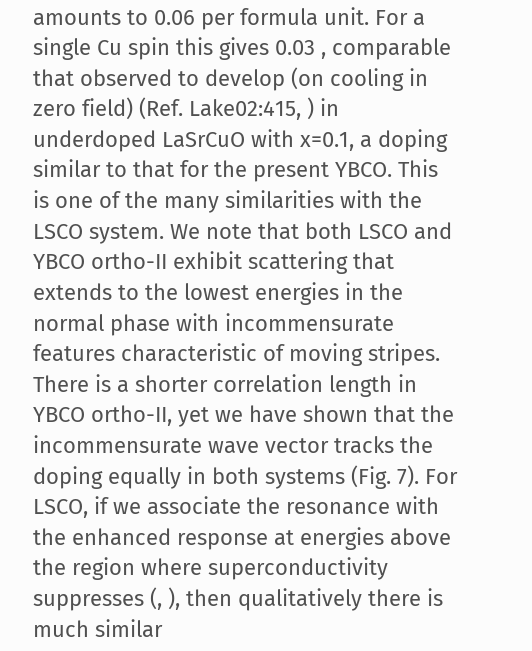amounts to 0.06 per formula unit. For a single Cu spin this gives 0.03 , comparable that observed to develop (on cooling in zero field) (Ref. Lake02:415, ) in underdoped LaSrCuO with x=0.1, a doping similar to that for the present YBCO. This is one of the many similarities with the LSCO system. We note that both LSCO and YBCO ortho-II exhibit scattering that extends to the lowest energies in the normal phase with incommensurate features characteristic of moving stripes. There is a shorter correlation length in YBCO ortho-II, yet we have shown that the incommensurate wave vector tracks the doping equally in both systems (Fig. 7). For LSCO, if we associate the resonance with the enhanced response at energies above the region where superconductivity suppresses (, ), then qualitatively there is much similar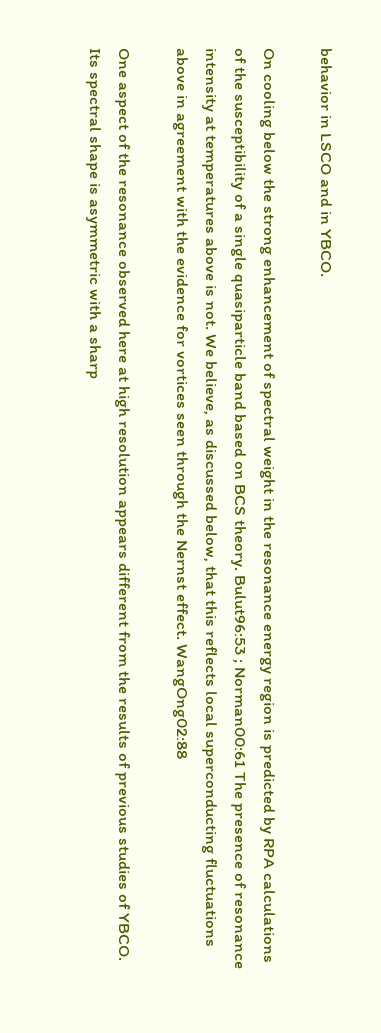behavior in LSCO and in YBCO.

On cooling below the strong enhancement of spectral weight in the resonance energy region is predicted by RPA calculations of the susceptibility of a single quasiparticle band based on BCS theory. Bulut96:53 ; Norman00:61 The presence of resonance intensity at temperatures above is not. We believe, as discussed below, that this reflects local superconducting fluctuations above in agreement with the evidence for vortices seen through the Nernst effect. WangOng02:88

One aspect of the resonance observed here at high resolution appears different from the results of previous studies of YBCO. Its spectral shape is asymmetric with a sharp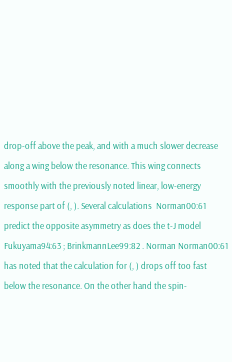drop-off above the peak, and with a much slower decrease along a wing below the resonance. This wing connects smoothly with the previously noted linear, low-energy response part of (, ). Several calculations  Norman00:61 predict the opposite asymmetry as does the t-J model Fukuyama94:63 ; BrinkmannLee99:82 . Norman Norman00:61 has noted that the calculation for (, ) drops off too fast below the resonance. On the other hand the spin-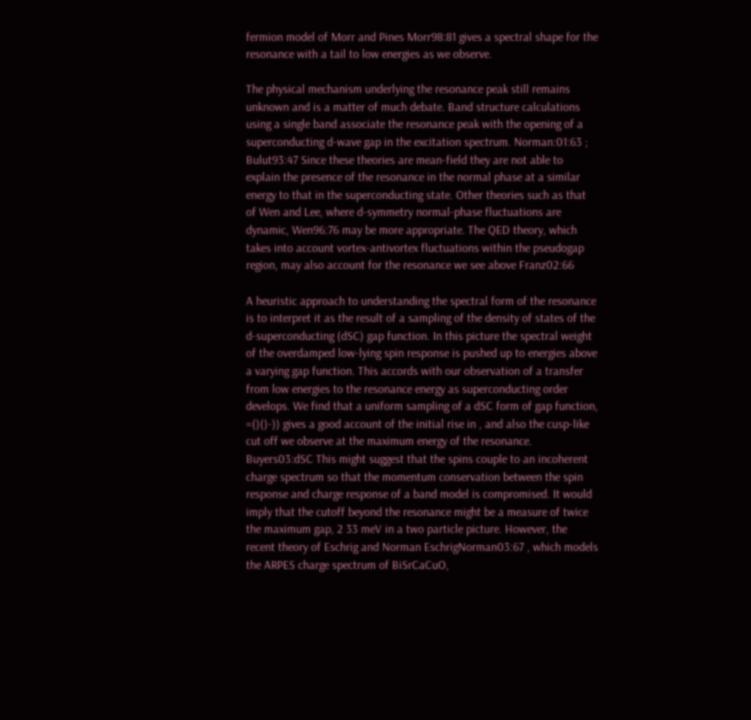fermion model of Morr and Pines Morr98:81 gives a spectral shape for the resonance with a tail to low energies as we observe.

The physical mechanism underlying the resonance peak still remains unknown and is a matter of much debate. Band structure calculations using a single band associate the resonance peak with the opening of a superconducting d-wave gap in the excitation spectrum. Norman:01:63 ; Bulut93:47 Since these theories are mean-field they are not able to explain the presence of the resonance in the normal phase at a similar energy to that in the superconducting state. Other theories such as that of Wen and Lee, where d-symmetry normal-phase fluctuations are dynamic, Wen96:76 may be more appropriate. The QED theory, which takes into account vortex-antivortex fluctuations within the pseudogap region, may also account for the resonance we see above Franz02:66

A heuristic approach to understanding the spectral form of the resonance is to interpret it as the result of a sampling of the density of states of the d-superconducting (dSC) gap function. In this picture the spectral weight of the overdamped low-lying spin response is pushed up to energies above a varying gap function. This accords with our observation of a transfer from low energies to the resonance energy as superconducting order develops. We find that a uniform sampling of a dSC form of gap function, =()()-)) gives a good account of the initial rise in , and also the cusp-like cut off we observe at the maximum energy of the resonance. Buyers03:dSC This might suggest that the spins couple to an incoherent charge spectrum so that the momentum conservation between the spin response and charge response of a band model is compromised. It would imply that the cutoff beyond the resonance might be a measure of twice the maximum gap, 2 33 meV in a two particle picture. However, the recent theory of Eschrig and Norman EschrigNorman03:67 , which models the ARPES charge spectrum of BiSrCaCuO,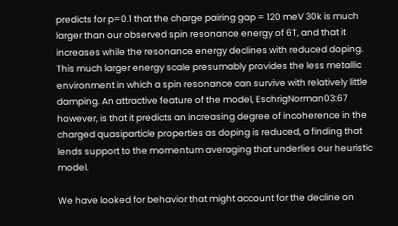predicts for p=0.1 that the charge pairing gap = 120 meV 30k is much larger than our observed spin resonance energy of 6T, and that it increases while the resonance energy declines with reduced doping. This much larger energy scale presumably provides the less metallic environment in which a spin resonance can survive with relatively little damping. An attractive feature of the model, EschrigNorman03:67 however, is that it predicts an increasing degree of incoherence in the charged quasiparticle properties as doping is reduced, a finding that lends support to the momentum averaging that underlies our heuristic model.

We have looked for behavior that might account for the decline on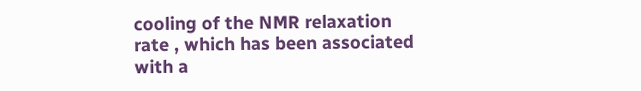cooling of the NMR relaxation rate , which has been associated with a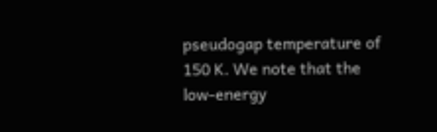pseudogap temperature of 150 K. We note that the low-energy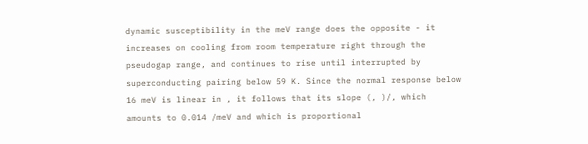dynamic susceptibility in the meV range does the opposite - it increases on cooling from room temperature right through the pseudogap range, and continues to rise until interrupted by superconducting pairing below 59 K. Since the normal response below 16 meV is linear in , it follows that its slope (, )/, which amounts to 0.014 /meV and which is proportional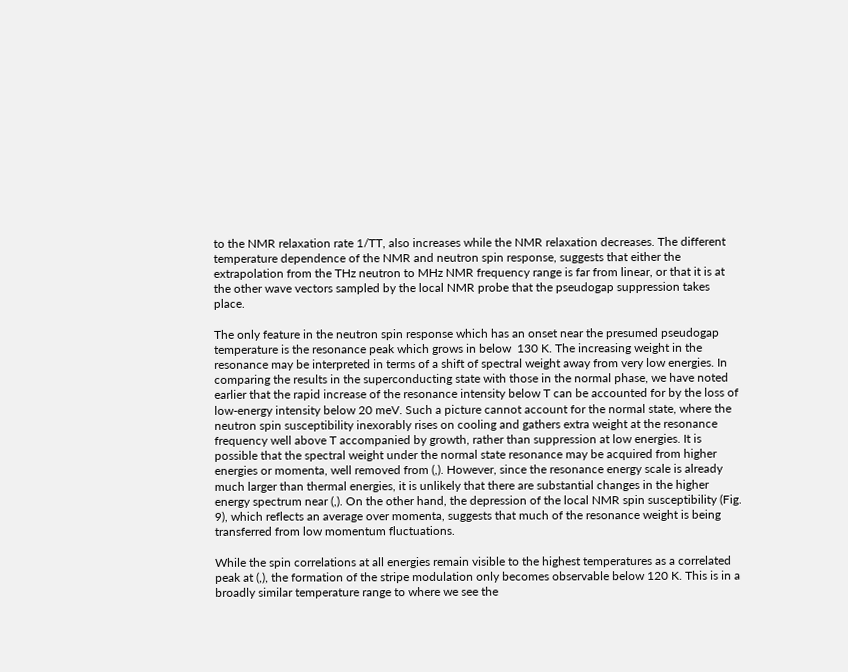to the NMR relaxation rate 1/TT, also increases while the NMR relaxation decreases. The different temperature dependence of the NMR and neutron spin response, suggests that either the extrapolation from the THz neutron to MHz NMR frequency range is far from linear, or that it is at the other wave vectors sampled by the local NMR probe that the pseudogap suppression takes place.

The only feature in the neutron spin response which has an onset near the presumed pseudogap temperature is the resonance peak which grows in below  130 K. The increasing weight in the resonance may be interpreted in terms of a shift of spectral weight away from very low energies. In comparing the results in the superconducting state with those in the normal phase, we have noted earlier that the rapid increase of the resonance intensity below T can be accounted for by the loss of low-energy intensity below 20 meV. Such a picture cannot account for the normal state, where the neutron spin susceptibility inexorably rises on cooling and gathers extra weight at the resonance frequency well above T accompanied by growth, rather than suppression at low energies. It is possible that the spectral weight under the normal state resonance may be acquired from higher energies or momenta, well removed from (,). However, since the resonance energy scale is already much larger than thermal energies, it is unlikely that there are substantial changes in the higher energy spectrum near (,). On the other hand, the depression of the local NMR spin susceptibility (Fig. 9), which reflects an average over momenta, suggests that much of the resonance weight is being transferred from low momentum fluctuations.

While the spin correlations at all energies remain visible to the highest temperatures as a correlated peak at (,), the formation of the stripe modulation only becomes observable below 120 K. This is in a broadly similar temperature range to where we see the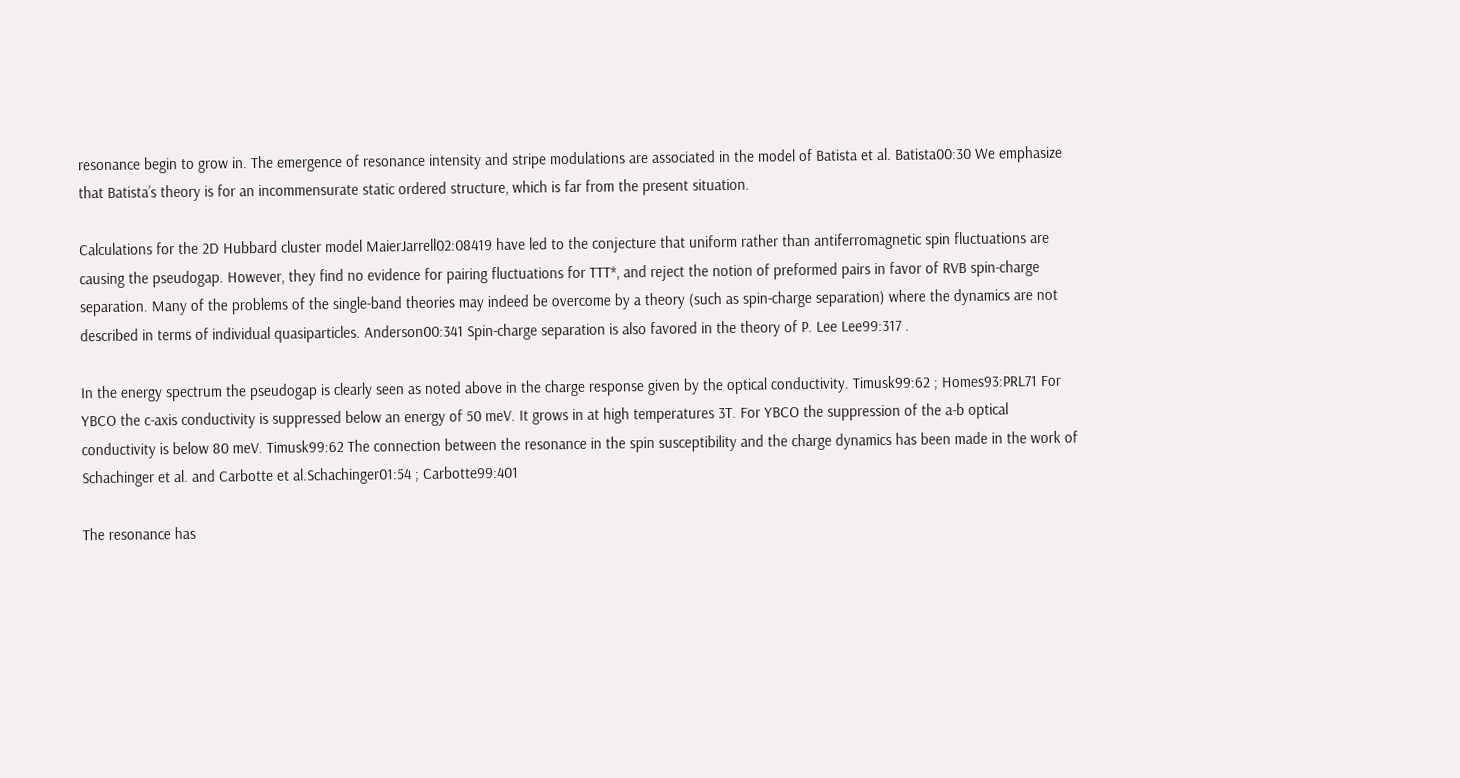resonance begin to grow in. The emergence of resonance intensity and stripe modulations are associated in the model of Batista et al. Batista00:30 We emphasize that Batista’s theory is for an incommensurate static ordered structure, which is far from the present situation.

Calculations for the 2D Hubbard cluster model MaierJarrell02:08419 have led to the conjecture that uniform rather than antiferromagnetic spin fluctuations are causing the pseudogap. However, they find no evidence for pairing fluctuations for TTT*, and reject the notion of preformed pairs in favor of RVB spin-charge separation. Many of the problems of the single-band theories may indeed be overcome by a theory (such as spin-charge separation) where the dynamics are not described in terms of individual quasiparticles. Anderson00:341 Spin-charge separation is also favored in the theory of P. Lee Lee99:317 .

In the energy spectrum the pseudogap is clearly seen as noted above in the charge response given by the optical conductivity. Timusk99:62 ; Homes93:PRL71 For YBCO the c-axis conductivity is suppressed below an energy of 50 meV. It grows in at high temperatures 3T. For YBCO the suppression of the a-b optical conductivity is below 80 meV. Timusk99:62 The connection between the resonance in the spin susceptibility and the charge dynamics has been made in the work of Schachinger et al. and Carbotte et al.Schachinger01:54 ; Carbotte99:401

The resonance has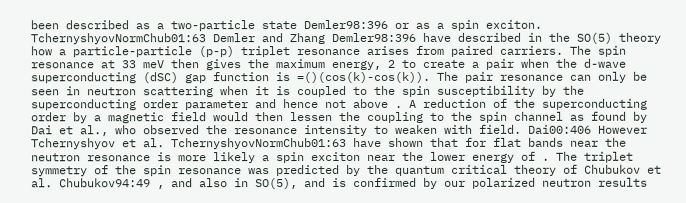been described as a two-particle state Demler98:396 or as a spin exciton. TchernyshyovNormChub01:63 Demler and Zhang Demler98:396 have described in the SO(5) theory how a particle-particle (p-p) triplet resonance arises from paired carriers. The spin resonance at 33 meV then gives the maximum energy, 2 to create a pair when the d-wave superconducting (dSC) gap function is =()(cos(k)-cos(k)). The pair resonance can only be seen in neutron scattering when it is coupled to the spin susceptibility by the superconducting order parameter and hence not above . A reduction of the superconducting order by a magnetic field would then lessen the coupling to the spin channel as found by Dai et al., who observed the resonance intensity to weaken with field. Dai00:406 However Tchernyshyov et al. TchernyshyovNormChub01:63 have shown that for flat bands near the neutron resonance is more likely a spin exciton near the lower energy of . The triplet symmetry of the spin resonance was predicted by the quantum critical theory of Chubukov et al. Chubukov94:49 , and also in SO(5), and is confirmed by our polarized neutron results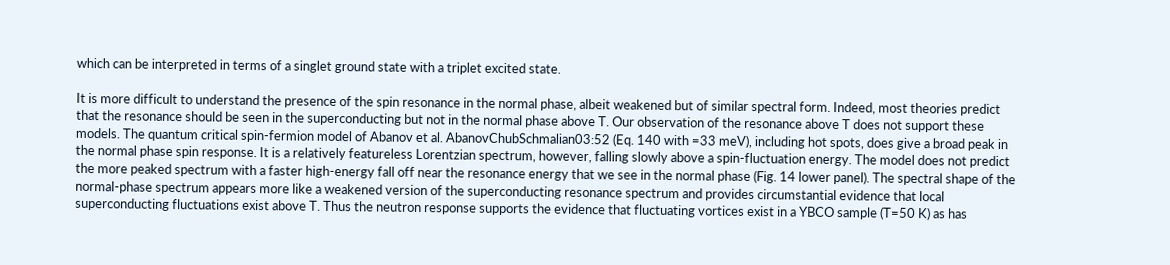which can be interpreted in terms of a singlet ground state with a triplet excited state.

It is more difficult to understand the presence of the spin resonance in the normal phase, albeit weakened but of similar spectral form. Indeed, most theories predict that the resonance should be seen in the superconducting but not in the normal phase above T. Our observation of the resonance above T does not support these models. The quantum critical spin-fermion model of Abanov et al. AbanovChubSchmalian03:52 (Eq. 140 with =33 meV), including hot spots, does give a broad peak in the normal phase spin response. It is a relatively featureless Lorentzian spectrum, however, falling slowly above a spin-fluctuation energy. The model does not predict the more peaked spectrum with a faster high-energy fall off near the resonance energy that we see in the normal phase (Fig. 14 lower panel). The spectral shape of the normal-phase spectrum appears more like a weakened version of the superconducting resonance spectrum and provides circumstantial evidence that local superconducting fluctuations exist above T. Thus the neutron response supports the evidence that fluctuating vortices exist in a YBCO sample (T=50 K) as has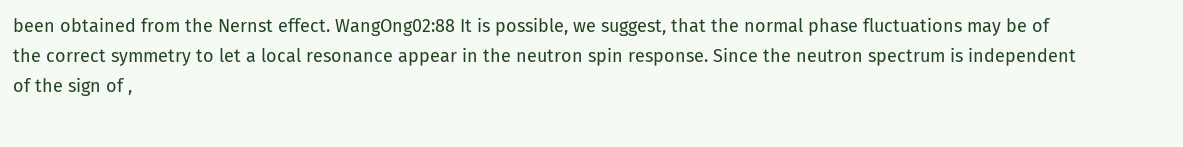been obtained from the Nernst effect. WangOng02:88 It is possible, we suggest, that the normal phase fluctuations may be of the correct symmetry to let a local resonance appear in the neutron spin response. Since the neutron spectrum is independent of the sign of ,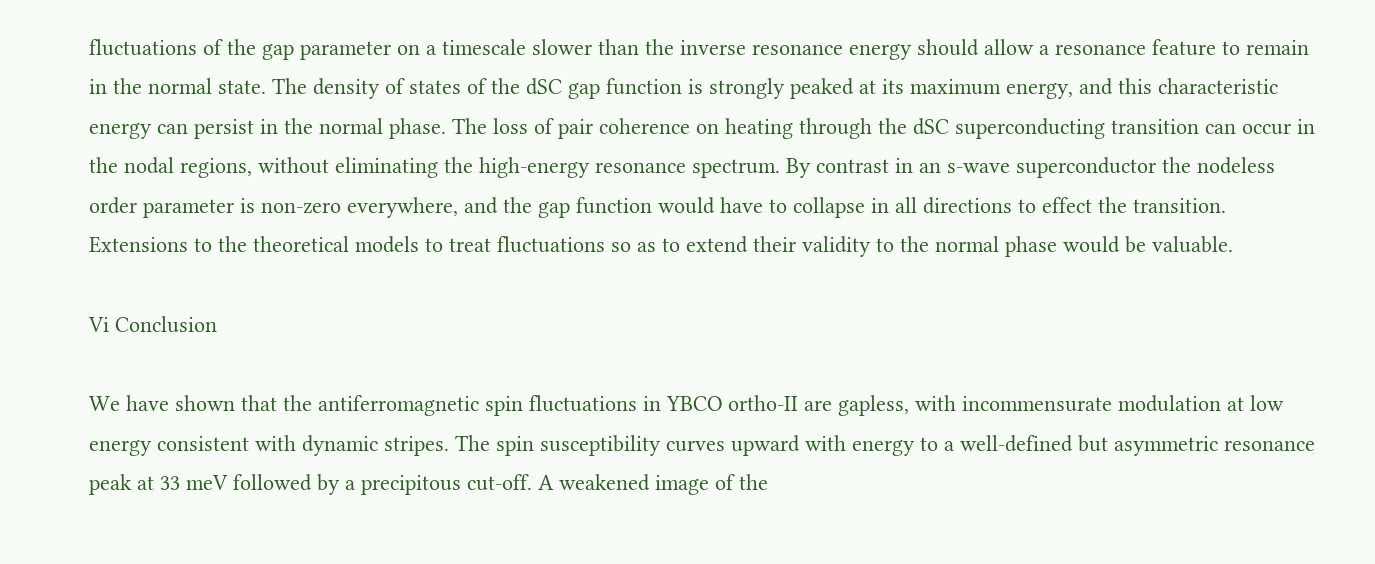fluctuations of the gap parameter on a timescale slower than the inverse resonance energy should allow a resonance feature to remain in the normal state. The density of states of the dSC gap function is strongly peaked at its maximum energy, and this characteristic energy can persist in the normal phase. The loss of pair coherence on heating through the dSC superconducting transition can occur in the nodal regions, without eliminating the high-energy resonance spectrum. By contrast in an s-wave superconductor the nodeless order parameter is non-zero everywhere, and the gap function would have to collapse in all directions to effect the transition. Extensions to the theoretical models to treat fluctuations so as to extend their validity to the normal phase would be valuable.

Vi Conclusion

We have shown that the antiferromagnetic spin fluctuations in YBCO ortho-II are gapless, with incommensurate modulation at low energy consistent with dynamic stripes. The spin susceptibility curves upward with energy to a well-defined but asymmetric resonance peak at 33 meV followed by a precipitous cut-off. A weakened image of the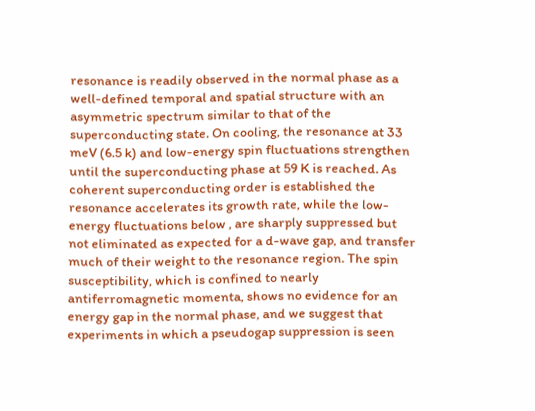resonance is readily observed in the normal phase as a well-defined temporal and spatial structure with an asymmetric spectrum similar to that of the superconducting state. On cooling, the resonance at 33 meV (6.5 k) and low-energy spin fluctuations strengthen until the superconducting phase at 59 K is reached. As coherent superconducting order is established the resonance accelerates its growth rate, while the low-energy fluctuations below , are sharply suppressed but not eliminated as expected for a d-wave gap, and transfer much of their weight to the resonance region. The spin susceptibility, which is confined to nearly antiferromagnetic momenta, shows no evidence for an energy gap in the normal phase, and we suggest that experiments in which a pseudogap suppression is seen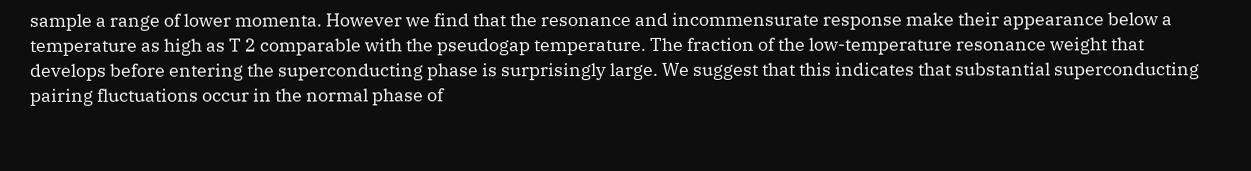sample a range of lower momenta. However we find that the resonance and incommensurate response make their appearance below a temperature as high as T 2 comparable with the pseudogap temperature. The fraction of the low-temperature resonance weight that develops before entering the superconducting phase is surprisingly large. We suggest that this indicates that substantial superconducting pairing fluctuations occur in the normal phase of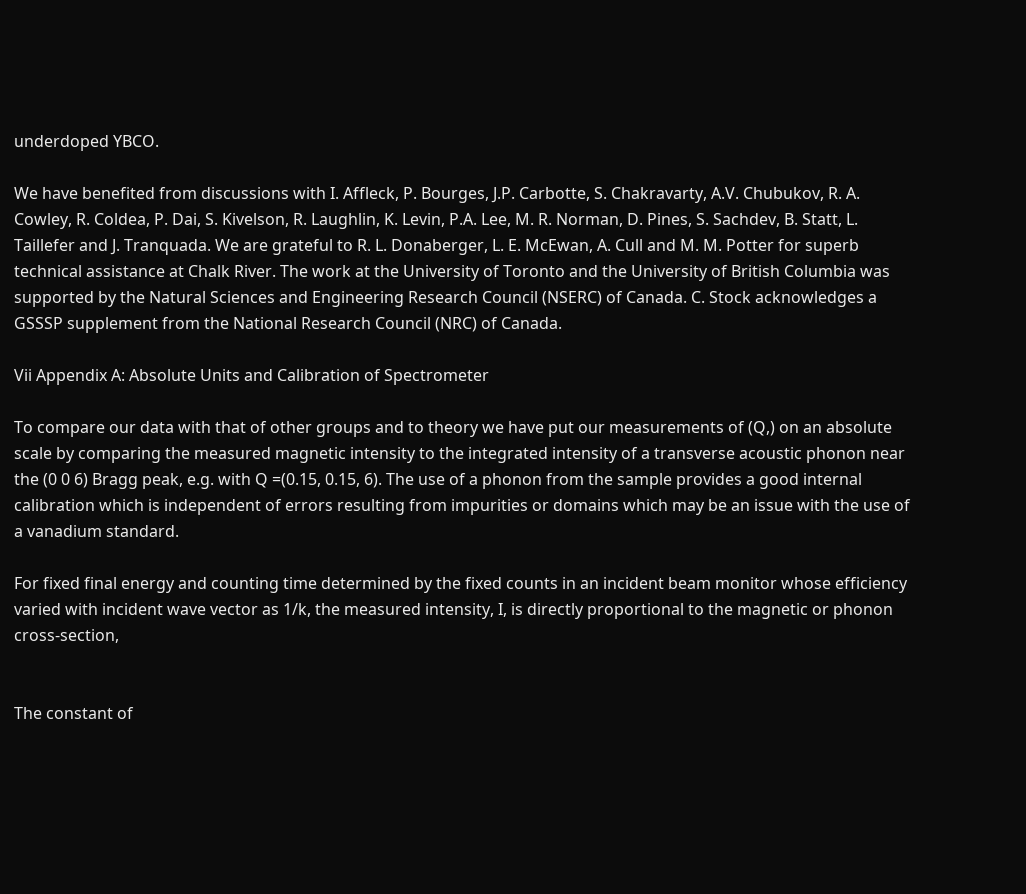underdoped YBCO.

We have benefited from discussions with I. Affleck, P. Bourges, J.P. Carbotte, S. Chakravarty, A.V. Chubukov, R. A. Cowley, R. Coldea, P. Dai, S. Kivelson, R. Laughlin, K. Levin, P.A. Lee, M. R. Norman, D. Pines, S. Sachdev, B. Statt, L. Taillefer and J. Tranquada. We are grateful to R. L. Donaberger, L. E. McEwan, A. Cull and M. M. Potter for superb technical assistance at Chalk River. The work at the University of Toronto and the University of British Columbia was supported by the Natural Sciences and Engineering Research Council (NSERC) of Canada. C. Stock acknowledges a GSSSP supplement from the National Research Council (NRC) of Canada.

Vii Appendix A: Absolute Units and Calibration of Spectrometer

To compare our data with that of other groups and to theory we have put our measurements of (Q,) on an absolute scale by comparing the measured magnetic intensity to the integrated intensity of a transverse acoustic phonon near the (0 0 6) Bragg peak, e.g. with Q =(0.15, 0.15, 6). The use of a phonon from the sample provides a good internal calibration which is independent of errors resulting from impurities or domains which may be an issue with the use of a vanadium standard.

For fixed final energy and counting time determined by the fixed counts in an incident beam monitor whose efficiency varied with incident wave vector as 1/k, the measured intensity, I, is directly proportional to the magnetic or phonon cross-section,


The constant of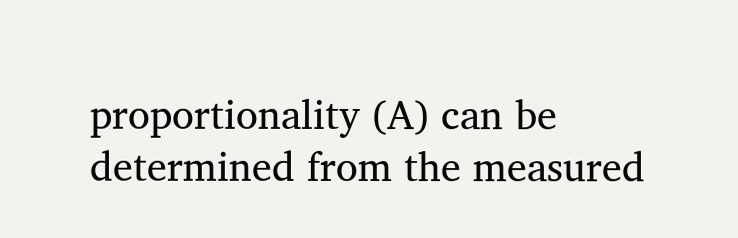proportionality (A) can be determined from the measured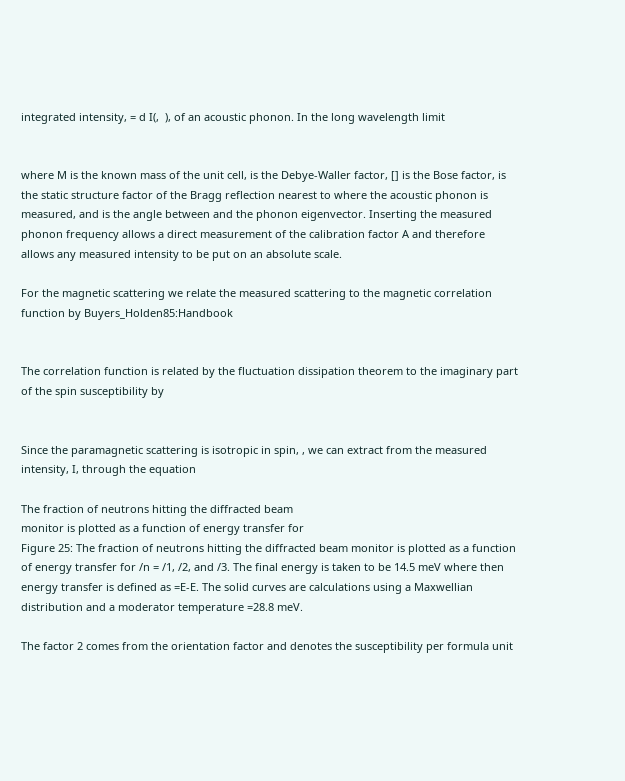integrated intensity, = d I(,  ), of an acoustic phonon. In the long wavelength limit


where M is the known mass of the unit cell, is the Debye-Waller factor, [] is the Bose factor, is the static structure factor of the Bragg reflection nearest to where the acoustic phonon is measured, and is the angle between and the phonon eigenvector. Inserting the measured phonon frequency allows a direct measurement of the calibration factor A and therefore allows any measured intensity to be put on an absolute scale.

For the magnetic scattering we relate the measured scattering to the magnetic correlation function by Buyers_Holden85:Handbook


The correlation function is related by the fluctuation dissipation theorem to the imaginary part of the spin susceptibility by


Since the paramagnetic scattering is isotropic in spin, , we can extract from the measured intensity, I, through the equation

The fraction of neutrons hitting the diffracted beam
monitor is plotted as a function of energy transfer for
Figure 25: The fraction of neutrons hitting the diffracted beam monitor is plotted as a function of energy transfer for /n = /1, /2, and /3. The final energy is taken to be 14.5 meV where then energy transfer is defined as =E-E. The solid curves are calculations using a Maxwellian distribution and a moderator temperature =28.8 meV.

The factor 2 comes from the orientation factor and denotes the susceptibility per formula unit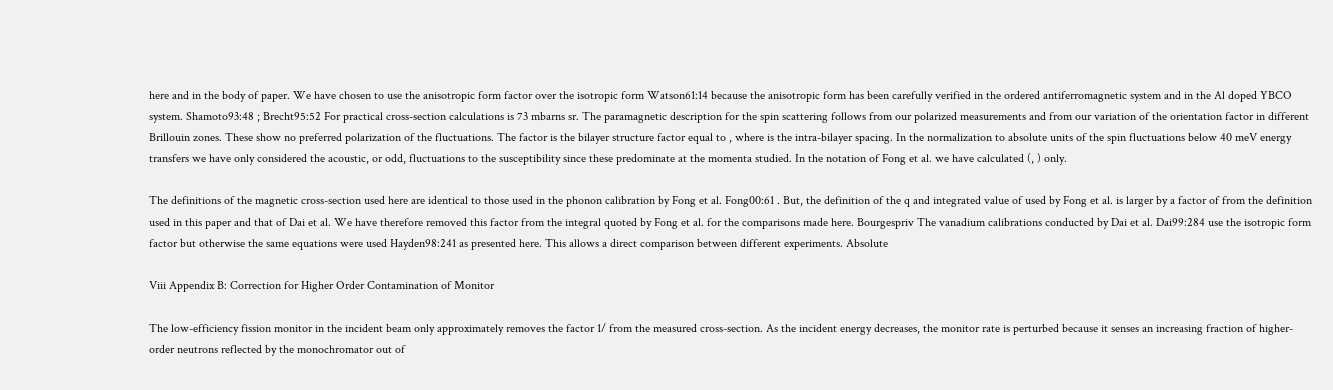here and in the body of paper. We have chosen to use the anisotropic form factor over the isotropic form Watson61:14 because the anisotropic form has been carefully verified in the ordered antiferromagnetic system and in the Al doped YBCO system. Shamoto93:48 ; Brecht95:52 For practical cross-section calculations is 73 mbarns sr. The paramagnetic description for the spin scattering follows from our polarized measurements and from our variation of the orientation factor in different Brillouin zones. These show no preferred polarization of the fluctuations. The factor is the bilayer structure factor equal to , where is the intra-bilayer spacing. In the normalization to absolute units of the spin fluctuations below 40 meV energy transfers we have only considered the acoustic, or odd, fluctuations to the susceptibility since these predominate at the momenta studied. In the notation of Fong et al. we have calculated (, ) only.

The definitions of the magnetic cross-section used here are identical to those used in the phonon calibration by Fong et al. Fong00:61 . But, the definition of the q and integrated value of used by Fong et al. is larger by a factor of from the definition used in this paper and that of Dai et al. We have therefore removed this factor from the integral quoted by Fong et al. for the comparisons made here. Bourgespriv The vanadium calibrations conducted by Dai et al. Dai99:284 use the isotropic form factor but otherwise the same equations were used Hayden98:241 as presented here. This allows a direct comparison between different experiments. Absolute

Viii Appendix B: Correction for Higher Order Contamination of Monitor

The low-efficiency fission monitor in the incident beam only approximately removes the factor 1/ from the measured cross-section. As the incident energy decreases, the monitor rate is perturbed because it senses an increasing fraction of higher-order neutrons reflected by the monochromator out of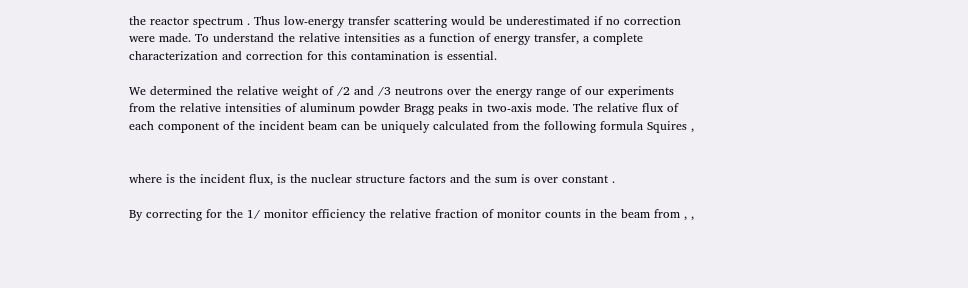the reactor spectrum . Thus low-energy transfer scattering would be underestimated if no correction were made. To understand the relative intensities as a function of energy transfer, a complete characterization and correction for this contamination is essential.

We determined the relative weight of /2 and /3 neutrons over the energy range of our experiments from the relative intensities of aluminum powder Bragg peaks in two-axis mode. The relative flux of each component of the incident beam can be uniquely calculated from the following formula Squires ,


where is the incident flux, is the nuclear structure factors and the sum is over constant .

By correcting for the 1/ monitor efficiency the relative fraction of monitor counts in the beam from , ,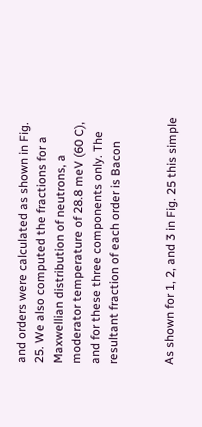and orders were calculated as shown in Fig. 25. We also computed the fractions for a Maxwellian distribution of neutrons, a moderator temperature of 28.8 meV (60 C), and for these three components only. The resultant fraction of each order is Bacon


As shown for 1, 2, and 3 in Fig. 25 this simple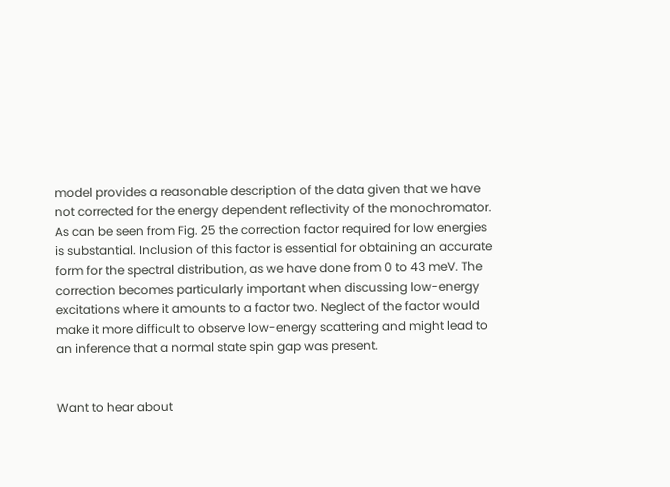model provides a reasonable description of the data given that we have not corrected for the energy dependent reflectivity of the monochromator. As can be seen from Fig. 25 the correction factor required for low energies is substantial. Inclusion of this factor is essential for obtaining an accurate form for the spectral distribution, as we have done from 0 to 43 meV. The correction becomes particularly important when discussing low-energy excitations where it amounts to a factor two. Neglect of the factor would make it more difficult to observe low-energy scattering and might lead to an inference that a normal state spin gap was present.


Want to hear about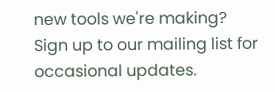new tools we're making? Sign up to our mailing list for occasional updates.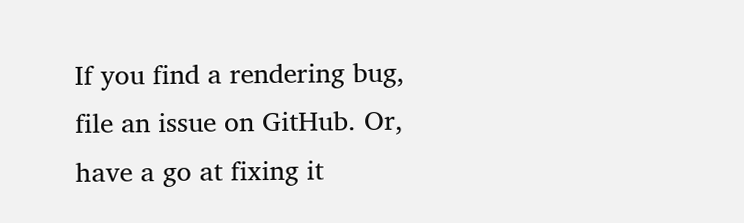If you find a rendering bug, file an issue on GitHub. Or, have a go at fixing it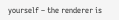yourself – the renderer is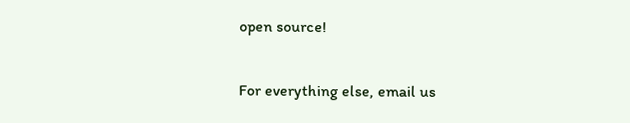open source!

For everything else, email us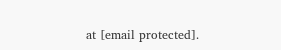at [email protected].